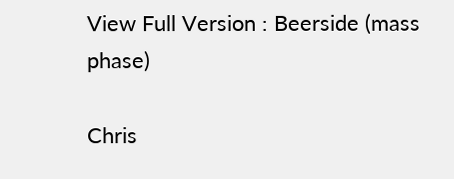View Full Version : Beerside (mass phase)

Chris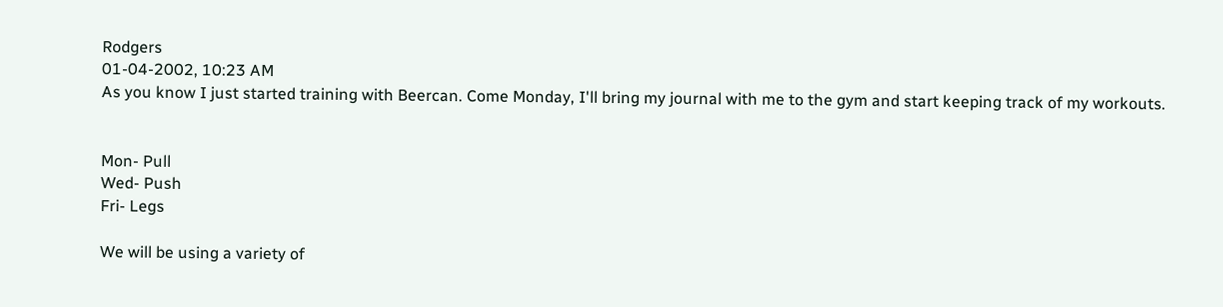Rodgers
01-04-2002, 10:23 AM
As you know I just started training with Beercan. Come Monday, I'll bring my journal with me to the gym and start keeping track of my workouts.


Mon- Pull
Wed- Push
Fri- Legs

We will be using a variety of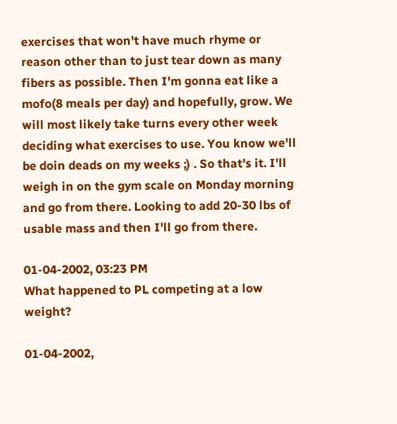exercises that won't have much rhyme or reason other than to just tear down as many fibers as possible. Then I'm gonna eat like a mofo(8 meals per day) and hopefully, grow. We will most likely take turns every other week deciding what exercises to use. You know we'll be doin deads on my weeks ;) . So that's it. I'll weigh in on the gym scale on Monday morning and go from there. Looking to add 20-30 lbs of usable mass and then I'll go from there.

01-04-2002, 03:23 PM
What happened to PL competing at a low weight?

01-04-2002,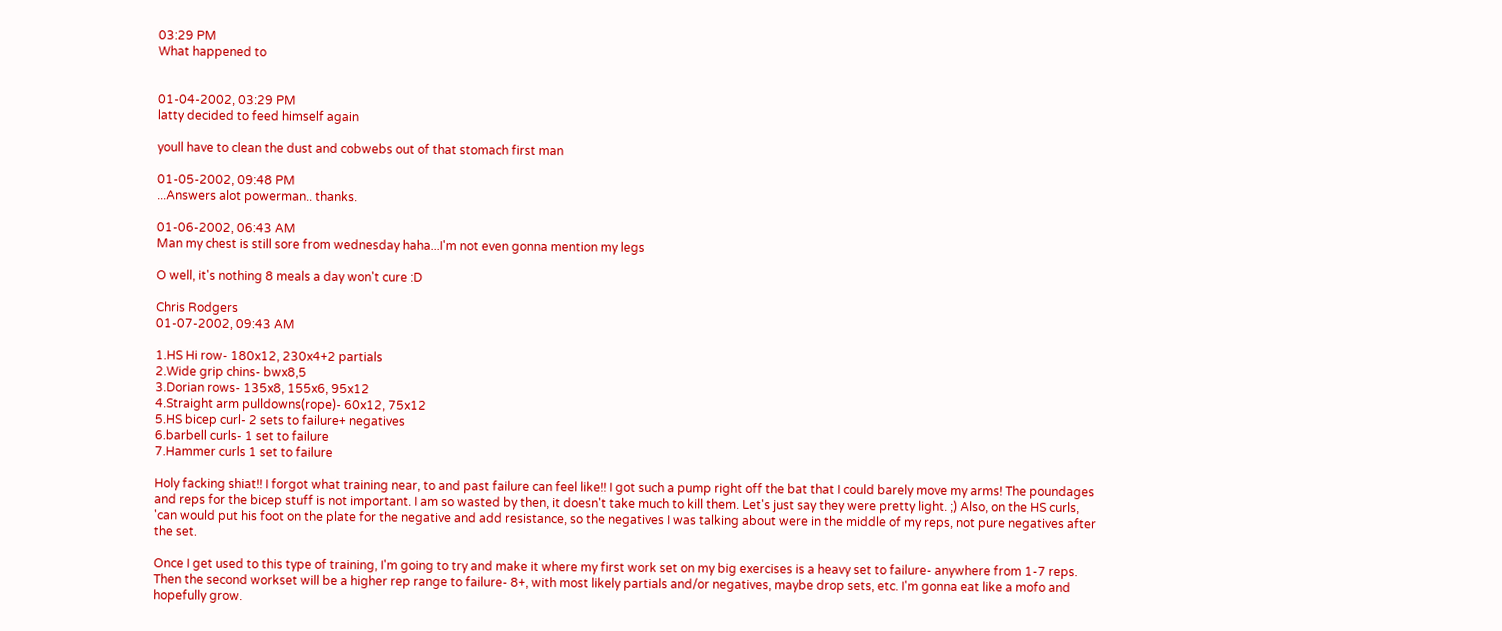03:29 PM
What happened to


01-04-2002, 03:29 PM
latty decided to feed himself again

youll have to clean the dust and cobwebs out of that stomach first man

01-05-2002, 09:48 PM
...Answers alot powerman.. thanks.

01-06-2002, 06:43 AM
Man my chest is still sore from wednesday haha...I'm not even gonna mention my legs

O well, it's nothing 8 meals a day won't cure :D

Chris Rodgers
01-07-2002, 09:43 AM

1.HS Hi row- 180x12, 230x4+2 partials
2.Wide grip chins- bwx8,5
3.Dorian rows- 135x8, 155x6, 95x12
4.Straight arm pulldowns(rope)- 60x12, 75x12
5.HS bicep curl- 2 sets to failure+ negatives
6.barbell curls- 1 set to failure
7.Hammer curls 1 set to failure

Holy facking shiat!! I forgot what training near, to and past failure can feel like!! I got such a pump right off the bat that I could barely move my arms! The poundages and reps for the bicep stuff is not important. I am so wasted by then, it doesn't take much to kill them. Let's just say they were pretty light. ;) Also, on the HS curls, 'can would put his foot on the plate for the negative and add resistance, so the negatives I was talking about were in the middle of my reps, not pure negatives after the set.

Once I get used to this type of training, I'm going to try and make it where my first work set on my big exercises is a heavy set to failure- anywhere from 1-7 reps. Then the second workset will be a higher rep range to failure- 8+, with most likely partials and/or negatives, maybe drop sets, etc. I'm gonna eat like a mofo and hopefully grow.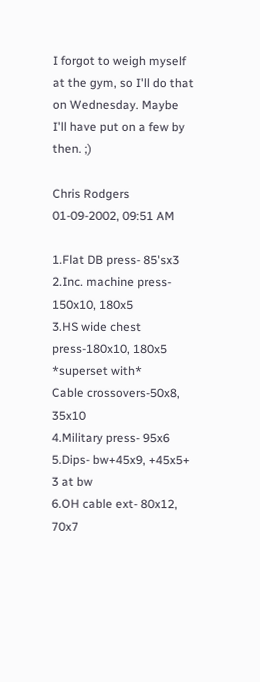I forgot to weigh myself at the gym, so I'll do that on Wednesday. Maybe I'll have put on a few by then. ;)

Chris Rodgers
01-09-2002, 09:51 AM

1.Flat DB press- 85'sx3
2.Inc. machine press- 150x10, 180x5
3.HS wide chest press-180x10, 180x5
*superset with*
Cable crossovers-50x8, 35x10
4.Military press- 95x6
5.Dips- bw+45x9, +45x5+ 3 at bw
6.OH cable ext- 80x12, 70x7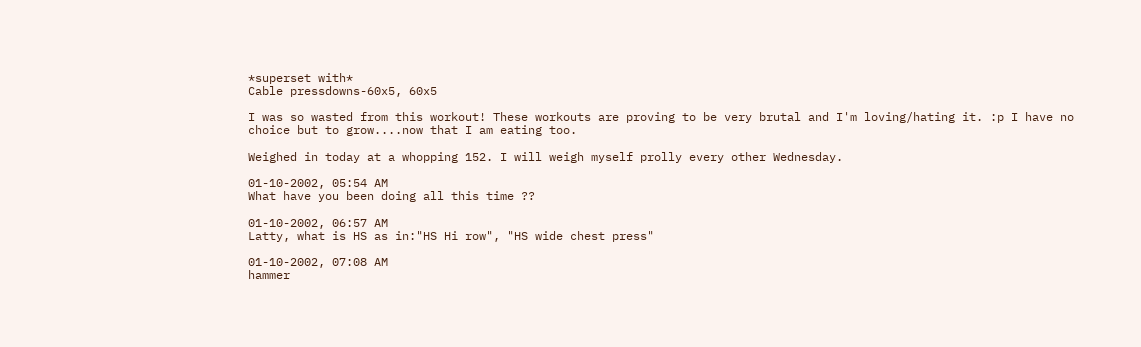*superset with*
Cable pressdowns-60x5, 60x5

I was so wasted from this workout! These workouts are proving to be very brutal and I'm loving/hating it. :p I have no choice but to grow....now that I am eating too.

Weighed in today at a whopping 152. I will weigh myself prolly every other Wednesday.

01-10-2002, 05:54 AM
What have you been doing all this time ??

01-10-2002, 06:57 AM
Latty, what is HS as in:"HS Hi row", "HS wide chest press"

01-10-2002, 07:08 AM
hammer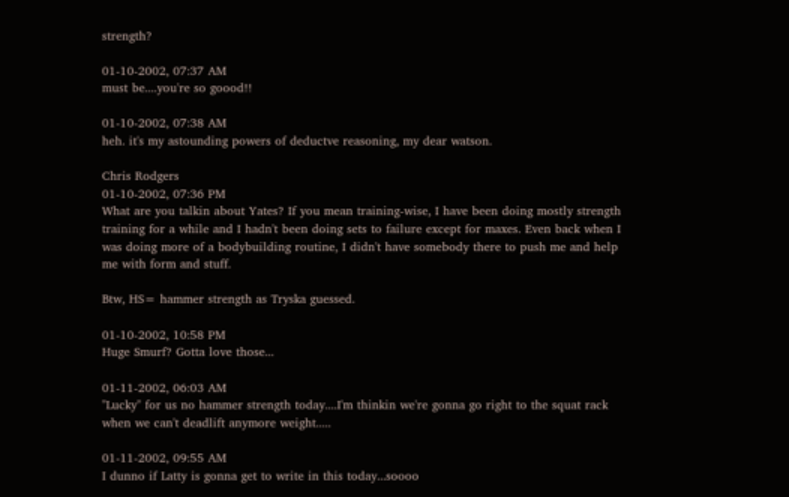strength?

01-10-2002, 07:37 AM
must be....you're so goood!!

01-10-2002, 07:38 AM
heh. it's my astounding powers of deductve reasoning, my dear watson.

Chris Rodgers
01-10-2002, 07:36 PM
What are you talkin about Yates? If you mean training-wise, I have been doing mostly strength training for a while and I hadn't been doing sets to failure except for maxes. Even back when I was doing more of a bodybuilding routine, I didn't have somebody there to push me and help me with form and stuff.

Btw, HS= hammer strength as Tryska guessed.

01-10-2002, 10:58 PM
Huge Smurf? Gotta love those...

01-11-2002, 06:03 AM
"Lucky" for us no hammer strength today....I'm thinkin we're gonna go right to the squat rack when we can't deadlift anymore weight.....

01-11-2002, 09:55 AM
I dunno if Latty is gonna get to write in this today...soooo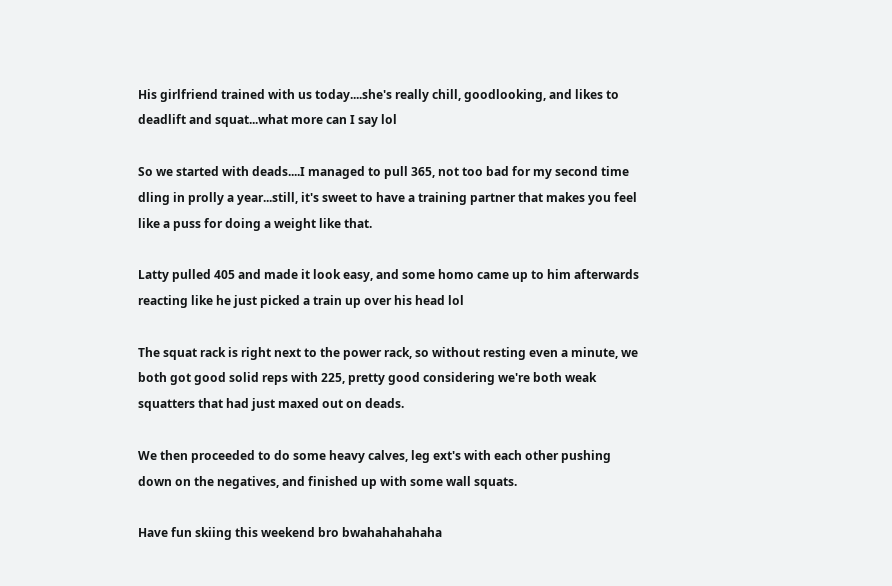His girlfriend trained with us today....she's really chill, goodlooking, and likes to deadlift and squat...what more can I say lol

So we started with deads....I managed to pull 365, not too bad for my second time dling in prolly a year...still, it's sweet to have a training partner that makes you feel like a puss for doing a weight like that.

Latty pulled 405 and made it look easy, and some homo came up to him afterwards reacting like he just picked a train up over his head lol

The squat rack is right next to the power rack, so without resting even a minute, we both got good solid reps with 225, pretty good considering we're both weak squatters that had just maxed out on deads.

We then proceeded to do some heavy calves, leg ext's with each other pushing down on the negatives, and finished up with some wall squats.

Have fun skiing this weekend bro bwahahahahaha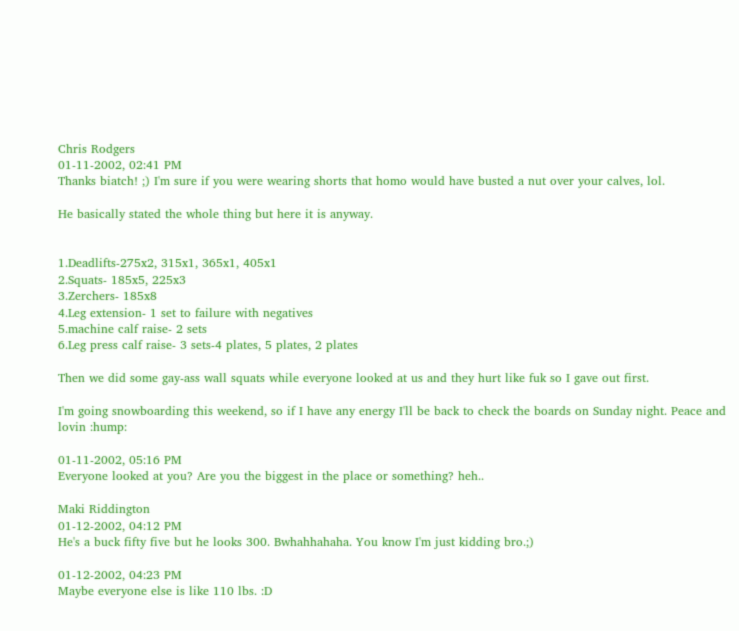Chris Rodgers
01-11-2002, 02:41 PM
Thanks biatch! ;) I'm sure if you were wearing shorts that homo would have busted a nut over your calves, lol.

He basically stated the whole thing but here it is anyway.


1.Deadlifts-275x2, 315x1, 365x1, 405x1
2.Squats- 185x5, 225x3
3.Zerchers- 185x8
4.Leg extension- 1 set to failure with negatives
5.machine calf raise- 2 sets
6.Leg press calf raise- 3 sets-4 plates, 5 plates, 2 plates

Then we did some gay-ass wall squats while everyone looked at us and they hurt like fuk so I gave out first.

I'm going snowboarding this weekend, so if I have any energy I'll be back to check the boards on Sunday night. Peace and lovin :hump:

01-11-2002, 05:16 PM
Everyone looked at you? Are you the biggest in the place or something? heh..

Maki Riddington
01-12-2002, 04:12 PM
He's a buck fifty five but he looks 300. Bwhahhahaha. You know I'm just kidding bro.;)

01-12-2002, 04:23 PM
Maybe everyone else is like 110 lbs. :D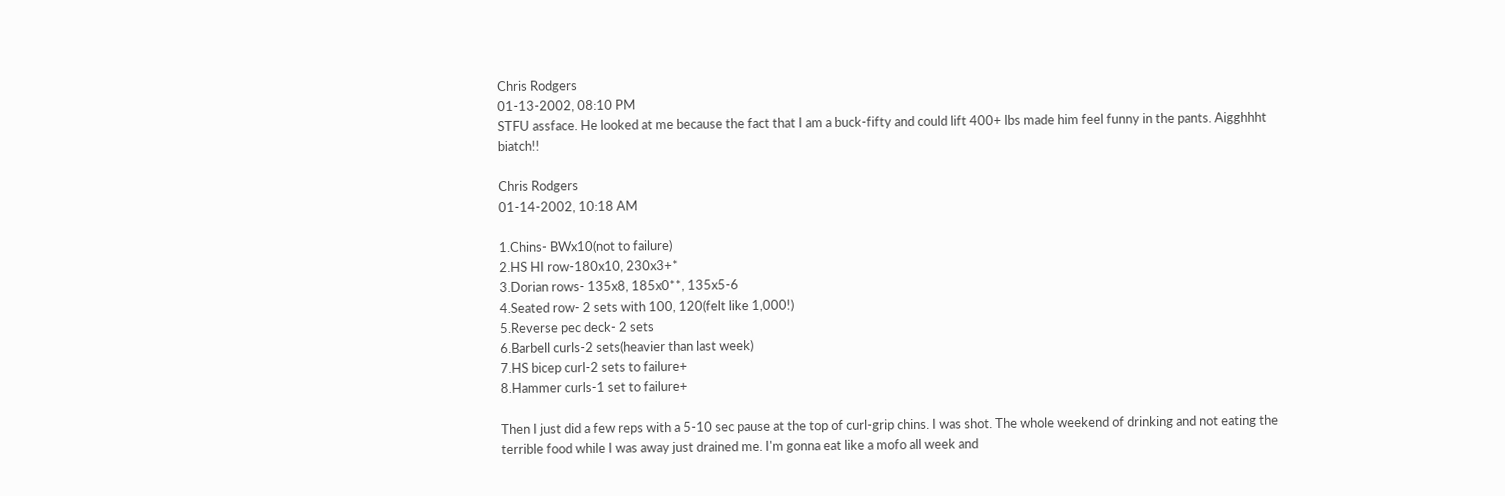Chris Rodgers
01-13-2002, 08:10 PM
STFU assface. He looked at me because the fact that I am a buck-fifty and could lift 400+ lbs made him feel funny in the pants. Aigghhht biatch!!

Chris Rodgers
01-14-2002, 10:18 AM

1.Chins- BWx10(not to failure)
2.HS HI row-180x10, 230x3+*
3.Dorian rows- 135x8, 185x0**, 135x5-6
4.Seated row- 2 sets with 100, 120(felt like 1,000!)
5.Reverse pec deck- 2 sets
6.Barbell curls-2 sets(heavier than last week)
7.HS bicep curl-2 sets to failure+
8.Hammer curls-1 set to failure+

Then I just did a few reps with a 5-10 sec pause at the top of curl-grip chins. I was shot. The whole weekend of drinking and not eating the terrible food while I was away just drained me. I'm gonna eat like a mofo all week and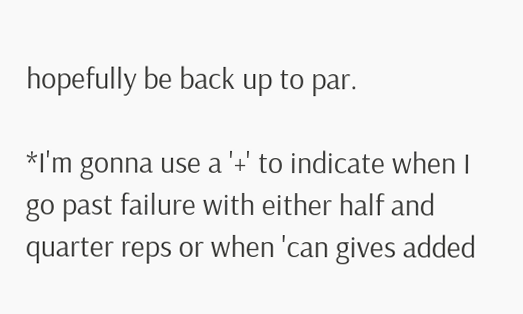hopefully be back up to par.

*I'm gonna use a '+' to indicate when I go past failure with either half and quarter reps or when 'can gives added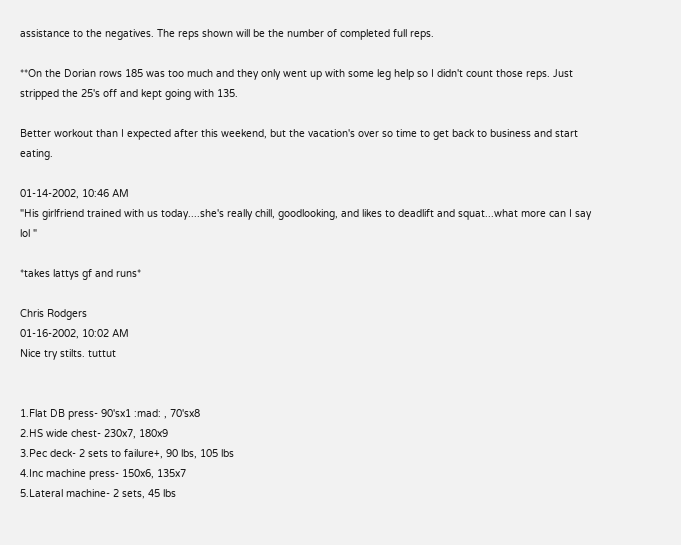assistance to the negatives. The reps shown will be the number of completed full reps.

**On the Dorian rows 185 was too much and they only went up with some leg help so I didn't count those reps. Just stripped the 25's off and kept going with 135.

Better workout than I expected after this weekend, but the vacation's over so time to get back to business and start eating.

01-14-2002, 10:46 AM
"His girlfriend trained with us today....she's really chill, goodlooking, and likes to deadlift and squat...what more can I say lol "

*takes lattys gf and runs*

Chris Rodgers
01-16-2002, 10:02 AM
Nice try stilts. tuttut


1.Flat DB press- 90'sx1 :mad: , 70'sx8
2.HS wide chest- 230x7, 180x9
3.Pec deck- 2 sets to failure+, 90 lbs, 105 lbs
4.Inc machine press- 150x6, 135x7
5.Lateral machine- 2 sets, 45 lbs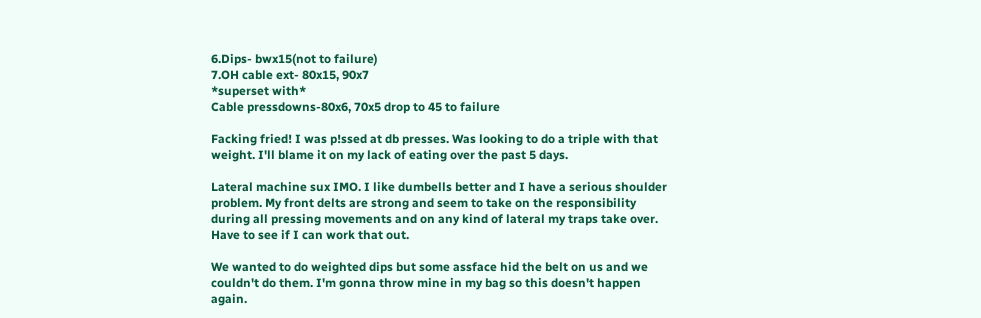6.Dips- bwx15(not to failure)
7.OH cable ext- 80x15, 90x7
*superset with*
Cable pressdowns-80x6, 70x5 drop to 45 to failure

Facking fried! I was p!ssed at db presses. Was looking to do a triple with that weight. I'll blame it on my lack of eating over the past 5 days.

Lateral machine sux IMO. I like dumbells better and I have a serious shoulder problem. My front delts are strong and seem to take on the responsibility during all pressing movements and on any kind of lateral my traps take over. Have to see if I can work that out.

We wanted to do weighted dips but some assface hid the belt on us and we couldn't do them. I'm gonna throw mine in my bag so this doesn't happen again.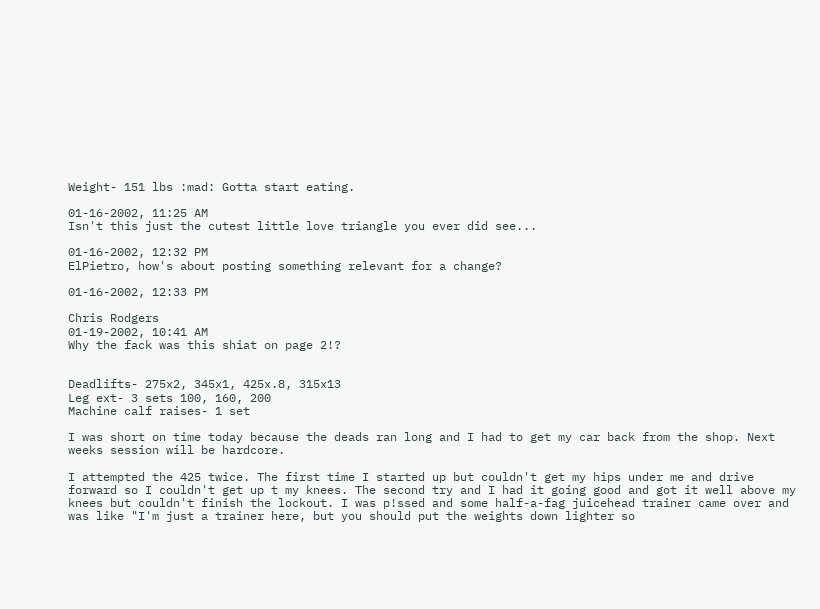Weight- 151 lbs :mad: Gotta start eating.

01-16-2002, 11:25 AM
Isn't this just the cutest little love triangle you ever did see...

01-16-2002, 12:32 PM
ElPietro, how's about posting something relevant for a change?

01-16-2002, 12:33 PM

Chris Rodgers
01-19-2002, 10:41 AM
Why the fack was this shiat on page 2!?


Deadlifts- 275x2, 345x1, 425x.8, 315x13
Leg ext- 3 sets 100, 160, 200
Machine calf raises- 1 set

I was short on time today because the deads ran long and I had to get my car back from the shop. Next weeks session will be hardcore.

I attempted the 425 twice. The first time I started up but couldn't get my hips under me and drive forward so I couldn't get up t my knees. The second try and I had it going good and got it well above my knees but couldn't finish the lockout. I was p!ssed and some half-a-fag juicehead trainer came over and was like "I'm just a trainer here, but you should put the weights down lighter so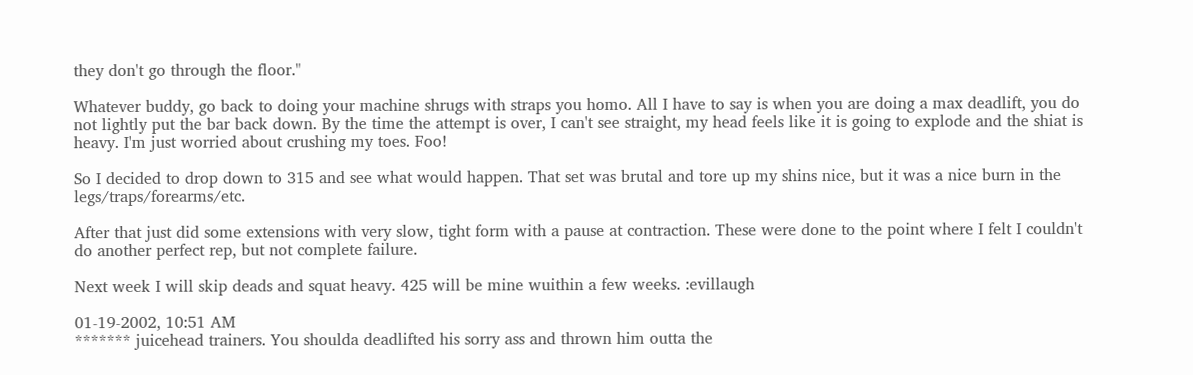they don't go through the floor."

Whatever buddy, go back to doing your machine shrugs with straps you homo. All I have to say is when you are doing a max deadlift, you do not lightly put the bar back down. By the time the attempt is over, I can't see straight, my head feels like it is going to explode and the shiat is heavy. I'm just worried about crushing my toes. Foo!

So I decided to drop down to 315 and see what would happen. That set was brutal and tore up my shins nice, but it was a nice burn in the legs/traps/forearms/etc.

After that just did some extensions with very slow, tight form with a pause at contraction. These were done to the point where I felt I couldn't do another perfect rep, but not complete failure.

Next week I will skip deads and squat heavy. 425 will be mine wuithin a few weeks. :evillaugh

01-19-2002, 10:51 AM
******* juicehead trainers. You shoulda deadlifted his sorry ass and thrown him outta the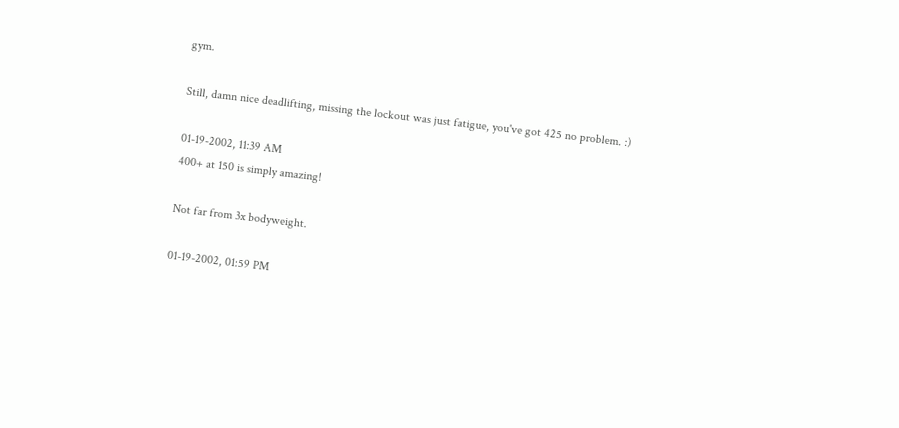gym.

Still, damn nice deadlifting, missing the lockout was just fatigue, you've got 425 no problem. :)

01-19-2002, 11:39 AM
400+ at 150 is simply amazing!

Not far from 3x bodyweight.

01-19-2002, 01:59 PM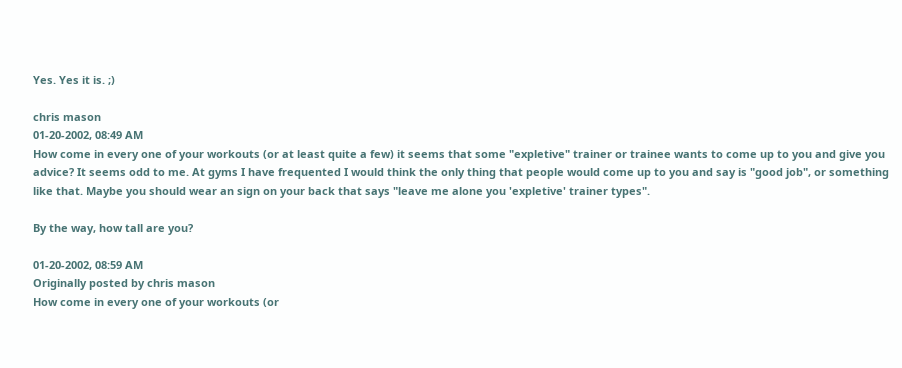Yes. Yes it is. ;)

chris mason
01-20-2002, 08:49 AM
How come in every one of your workouts (or at least quite a few) it seems that some "expletive" trainer or trainee wants to come up to you and give you advice? It seems odd to me. At gyms I have frequented I would think the only thing that people would come up to you and say is "good job", or something like that. Maybe you should wear an sign on your back that says "leave me alone you 'expletive' trainer types".

By the way, how tall are you?

01-20-2002, 08:59 AM
Originally posted by chris mason
How come in every one of your workouts (or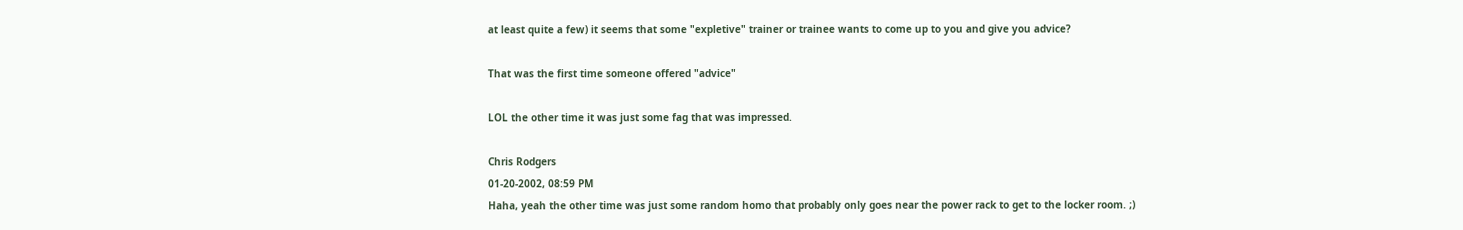at least quite a few) it seems that some "expletive" trainer or trainee wants to come up to you and give you advice?

That was the first time someone offered "advice"

LOL the other time it was just some fag that was impressed.

Chris Rodgers
01-20-2002, 08:59 PM
Haha, yeah the other time was just some random homo that probably only goes near the power rack to get to the locker room. ;)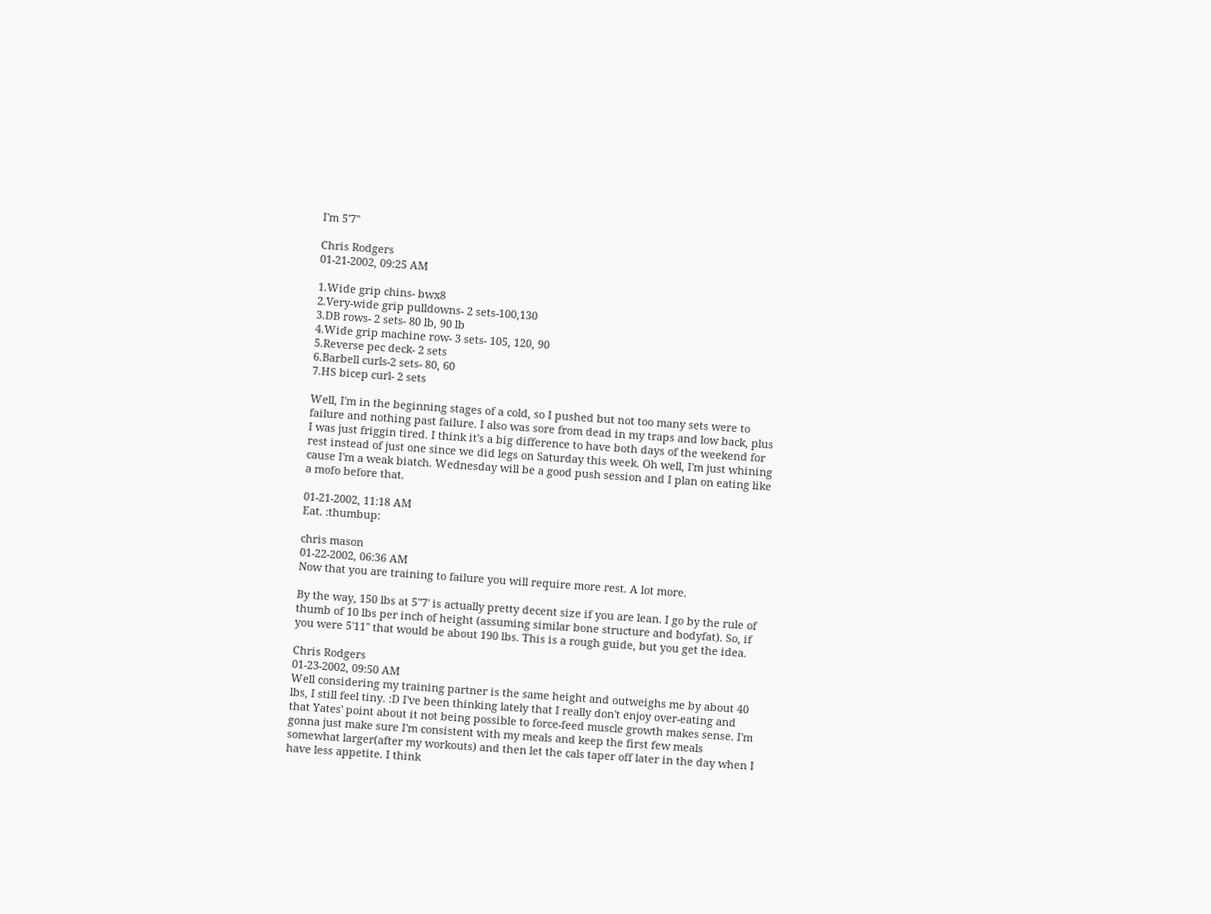I'm 5'7"

Chris Rodgers
01-21-2002, 09:25 AM

1.Wide grip chins- bwx8
2.Very-wide grip pulldowns- 2 sets-100,130
3.DB rows- 2 sets- 80 lb, 90 lb
4.Wide grip machine row- 3 sets- 105, 120, 90
5.Reverse pec deck- 2 sets
6.Barbell curls-2 sets- 80, 60
7.HS bicep curl- 2 sets

Well, I'm in the beginning stages of a cold, so I pushed but not too many sets were to failure and nothing past failure. I also was sore from dead in my traps and low back, plus I was just friggin tired. I think it's a big difference to have both days of the weekend for rest instead of just one since we did legs on Saturday this week. Oh well, I'm just whining cause I'm a weak biatch. Wednesday will be a good push session and I plan on eating like a mofo before that.

01-21-2002, 11:18 AM
Eat. :thumbup:

chris mason
01-22-2002, 06:36 AM
Now that you are training to failure you will require more rest. A lot more.

By the way, 150 lbs at 5"7' is actually pretty decent size if you are lean. I go by the rule of thumb of 10 lbs per inch of height (assuming similar bone structure and bodyfat). So, if you were 5'11" that would be about 190 lbs. This is a rough guide, but you get the idea.

Chris Rodgers
01-23-2002, 09:50 AM
Well considering my training partner is the same height and outweighs me by about 40 lbs, I still feel tiny. :D I've been thinking lately that I really don't enjoy over-eating and that Yates' point about it not being possible to force-feed muscle growth makes sense. I'm gonna just make sure I'm consistent with my meals and keep the first few meals somewhat larger(after my workouts) and then let the cals taper off later in the day when I have less appetite. I think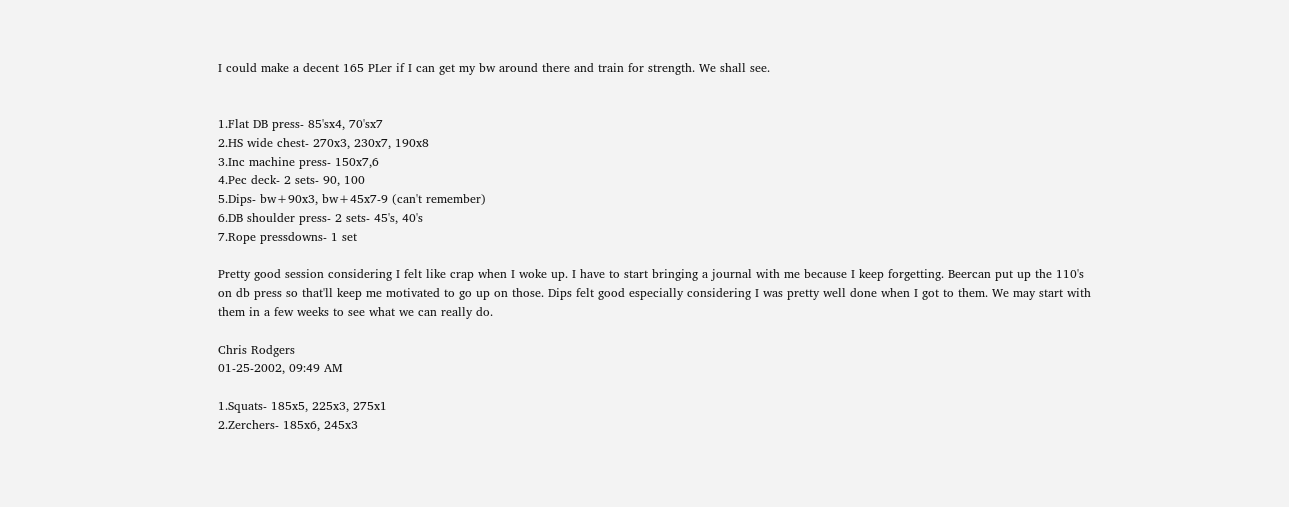I could make a decent 165 PLer if I can get my bw around there and train for strength. We shall see.


1.Flat DB press- 85'sx4, 70'sx7
2.HS wide chest- 270x3, 230x7, 190x8
3.Inc machine press- 150x7,6
4.Pec deck- 2 sets- 90, 100
5.Dips- bw+90x3, bw+45x7-9 (can't remember)
6.DB shoulder press- 2 sets- 45's, 40's
7.Rope pressdowns- 1 set

Pretty good session considering I felt like crap when I woke up. I have to start bringing a journal with me because I keep forgetting. Beercan put up the 110's on db press so that'll keep me motivated to go up on those. Dips felt good especially considering I was pretty well done when I got to them. We may start with them in a few weeks to see what we can really do.

Chris Rodgers
01-25-2002, 09:49 AM

1.Squats- 185x5, 225x3, 275x1
2.Zerchers- 185x6, 245x3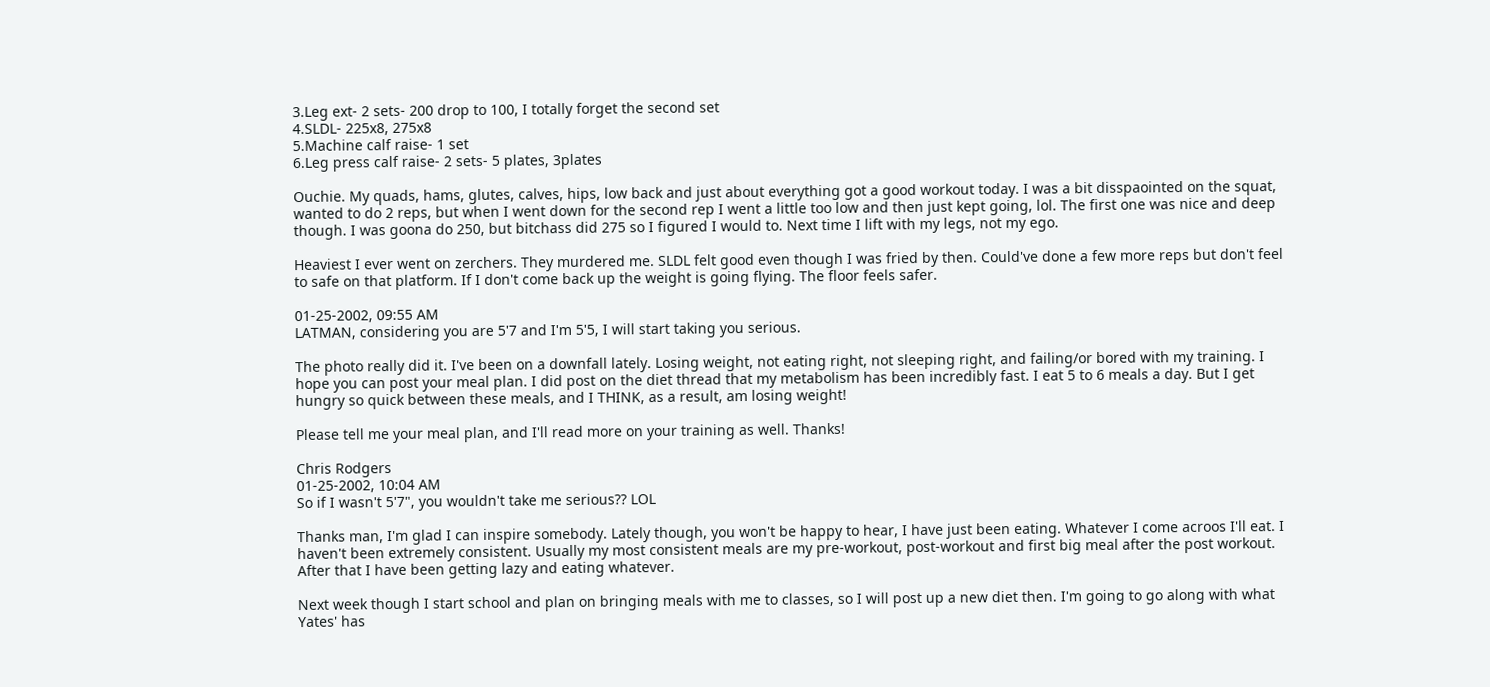3.Leg ext- 2 sets- 200 drop to 100, I totally forget the second set
4.SLDL- 225x8, 275x8
5.Machine calf raise- 1 set
6.Leg press calf raise- 2 sets- 5 plates, 3plates

Ouchie. My quads, hams, glutes, calves, hips, low back and just about everything got a good workout today. I was a bit disspaointed on the squat, wanted to do 2 reps, but when I went down for the second rep I went a little too low and then just kept going, lol. The first one was nice and deep though. I was goona do 250, but bitchass did 275 so I figured I would to. Next time I lift with my legs, not my ego.

Heaviest I ever went on zerchers. They murdered me. SLDL felt good even though I was fried by then. Could've done a few more reps but don't feel to safe on that platform. If I don't come back up the weight is going flying. The floor feels safer.

01-25-2002, 09:55 AM
LATMAN, considering you are 5'7 and I'm 5'5, I will start taking you serious.

The photo really did it. I've been on a downfall lately. Losing weight, not eating right, not sleeping right, and failing/or bored with my training. I hope you can post your meal plan. I did post on the diet thread that my metabolism has been incredibly fast. I eat 5 to 6 meals a day. But I get hungry so quick between these meals, and I THINK, as a result, am losing weight!

Please tell me your meal plan, and I'll read more on your training as well. Thanks!

Chris Rodgers
01-25-2002, 10:04 AM
So if I wasn't 5'7", you wouldn't take me serious?? LOL

Thanks man, I'm glad I can inspire somebody. Lately though, you won't be happy to hear, I have just been eating. Whatever I come acroos I'll eat. I haven't been extremely consistent. Usually my most consistent meals are my pre-workout, post-workout and first big meal after the post workout. After that I have been getting lazy and eating whatever.

Next week though I start school and plan on bringing meals with me to classes, so I will post up a new diet then. I'm going to go along with what Yates' has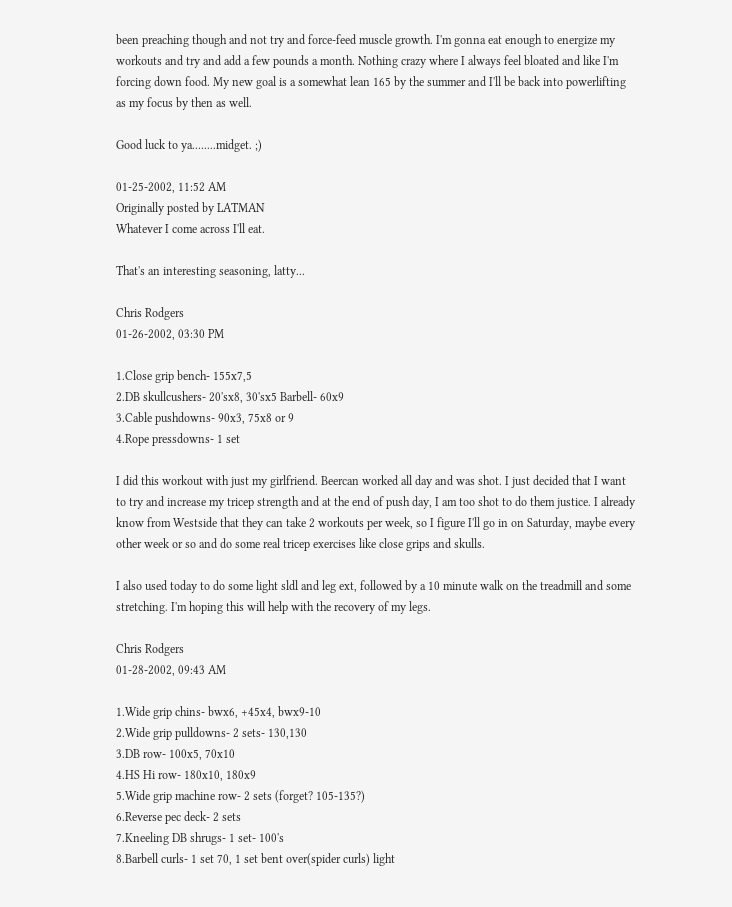been preaching though and not try and force-feed muscle growth. I'm gonna eat enough to energize my workouts and try and add a few pounds a month. Nothing crazy where I always feel bloated and like I'm forcing down food. My new goal is a somewhat lean 165 by the summer and I'll be back into powerlifting as my focus by then as well.

Good luck to ya........midget. ;)

01-25-2002, 11:52 AM
Originally posted by LATMAN
Whatever I come across I'll eat.

That's an interesting seasoning, latty...

Chris Rodgers
01-26-2002, 03:30 PM

1.Close grip bench- 155x7,5
2.DB skullcushers- 20'sx8, 30'sx5 Barbell- 60x9
3.Cable pushdowns- 90x3, 75x8 or 9
4.Rope pressdowns- 1 set

I did this workout with just my girlfriend. Beercan worked all day and was shot. I just decided that I want to try and increase my tricep strength and at the end of push day, I am too shot to do them justice. I already know from Westside that they can take 2 workouts per week, so I figure I'll go in on Saturday, maybe every other week or so and do some real tricep exercises like close grips and skulls.

I also used today to do some light sldl and leg ext, followed by a 10 minute walk on the treadmill and some stretching. I'm hoping this will help with the recovery of my legs.

Chris Rodgers
01-28-2002, 09:43 AM

1.Wide grip chins- bwx6, +45x4, bwx9-10
2.Wide grip pulldowns- 2 sets- 130,130
3.DB row- 100x5, 70x10
4.HS Hi row- 180x10, 180x9
5.Wide grip machine row- 2 sets (forget? 105-135?)
6.Reverse pec deck- 2 sets
7.Kneeling DB shrugs- 1 set- 100's
8.Barbell curls- 1 set 70, 1 set bent over(spider curls) light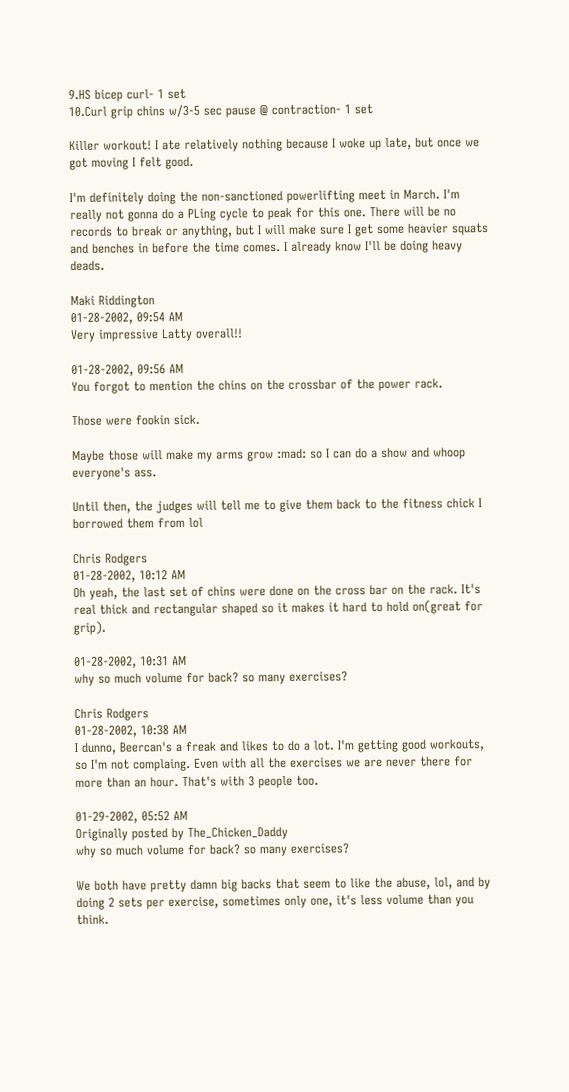9.HS bicep curl- 1 set
10.Curl grip chins w/3-5 sec pause @ contraction- 1 set

Killer workout! I ate relatively nothing because I woke up late, but once we got moving I felt good.

I'm definitely doing the non-sanctioned powerlifting meet in March. I'm really not gonna do a PLing cycle to peak for this one. There will be no records to break or anything, but I will make sure I get some heavier squats and benches in before the time comes. I already know I'll be doing heavy deads.

Maki Riddington
01-28-2002, 09:54 AM
Very impressive Latty overall!!

01-28-2002, 09:56 AM
You forgot to mention the chins on the crossbar of the power rack.

Those were fookin sick.

Maybe those will make my arms grow :mad: so I can do a show and whoop everyone's ass.

Until then, the judges will tell me to give them back to the fitness chick I borrowed them from lol

Chris Rodgers
01-28-2002, 10:12 AM
Oh yeah, the last set of chins were done on the cross bar on the rack. It's real thick and rectangular shaped so it makes it hard to hold on(great for grip).

01-28-2002, 10:31 AM
why so much volume for back? so many exercises?

Chris Rodgers
01-28-2002, 10:38 AM
I dunno, Beercan's a freak and likes to do a lot. I'm getting good workouts, so I'm not complaing. Even with all the exercises we are never there for more than an hour. That's with 3 people too.

01-29-2002, 05:52 AM
Originally posted by The_Chicken_Daddy
why so much volume for back? so many exercises?

We both have pretty damn big backs that seem to like the abuse, lol, and by doing 2 sets per exercise, sometimes only one, it's less volume than you think.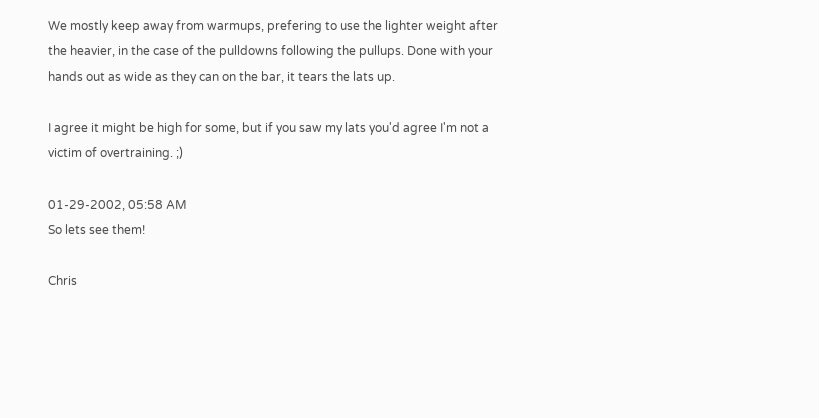We mostly keep away from warmups, prefering to use the lighter weight after the heavier, in the case of the pulldowns following the pullups. Done with your hands out as wide as they can on the bar, it tears the lats up.

I agree it might be high for some, but if you saw my lats you'd agree I'm not a victim of overtraining. ;)

01-29-2002, 05:58 AM
So lets see them!

Chris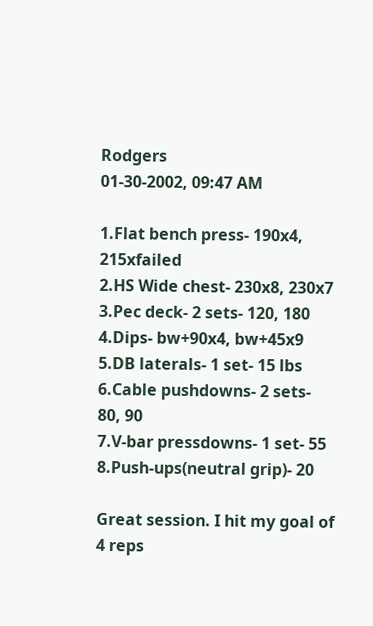Rodgers
01-30-2002, 09:47 AM

1.Flat bench press- 190x4, 215xfailed
2.HS Wide chest- 230x8, 230x7
3.Pec deck- 2 sets- 120, 180
4.Dips- bw+90x4, bw+45x9
5.DB laterals- 1 set- 15 lbs
6.Cable pushdowns- 2 sets- 80, 90
7.V-bar pressdowns- 1 set- 55
8.Push-ups(neutral grip)- 20

Great session. I hit my goal of 4 reps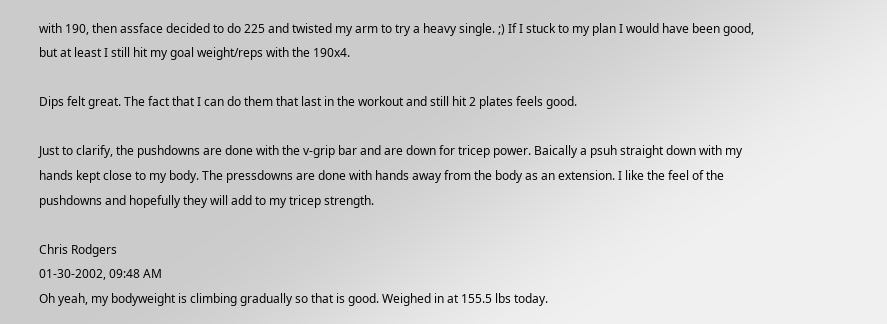with 190, then assface decided to do 225 and twisted my arm to try a heavy single. ;) If I stuck to my plan I would have been good, but at least I still hit my goal weight/reps with the 190x4.

Dips felt great. The fact that I can do them that last in the workout and still hit 2 plates feels good.

Just to clarify, the pushdowns are done with the v-grip bar and are down for tricep power. Baically a psuh straight down with my hands kept close to my body. The pressdowns are done with hands away from the body as an extension. I like the feel of the pushdowns and hopefully they will add to my tricep strength.

Chris Rodgers
01-30-2002, 09:48 AM
Oh yeah, my bodyweight is climbing gradually so that is good. Weighed in at 155.5 lbs today.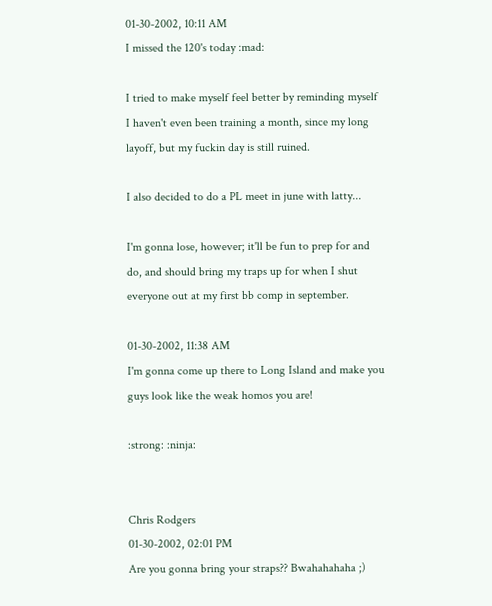01-30-2002, 10:11 AM
I missed the 120's today :mad:

I tried to make myself feel better by reminding myself I haven't even been training a month, since my long layoff, but my fuckin day is still ruined.

I also decided to do a PL meet in june with latty...

I'm gonna lose, however; it'll be fun to prep for and do, and should bring my traps up for when I shut everyone out at my first bb comp in september.

01-30-2002, 11:38 AM
I'm gonna come up there to Long Island and make you guys look like the weak homos you are!

:strong: :ninja:


Chris Rodgers
01-30-2002, 02:01 PM
Are you gonna bring your straps?? Bwahahahaha ;)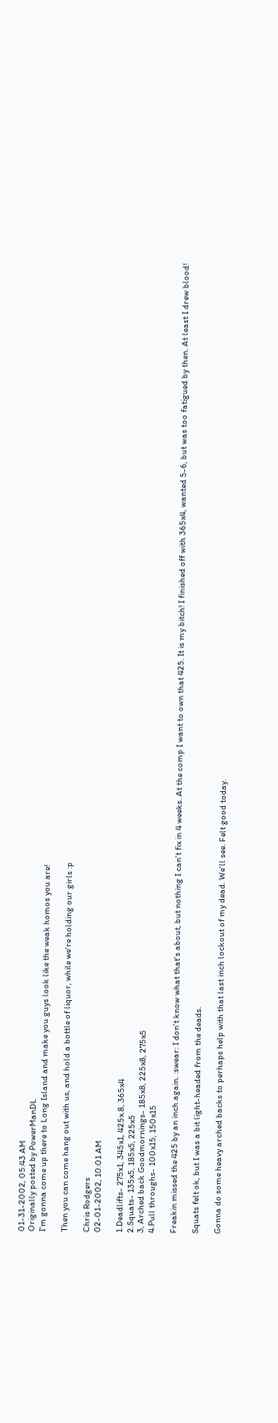01-31-2002, 05:43 AM
Originally posted by PowerManDL
I'm gonna come up there to Long Island and make you guys look like the weak homos you are!

Then you can come hang out with us, and hold a bottle of liquor, while we're holding our girls :p

Chris Rodgers
02-01-2002, 10:01 AM

1.Deadlifts- 275x1, 345x1, 425x.8, 365x4
2.Squats- 135x5, 185x5, 225x5
3, Arched back Goodmornings- 185x8, 225x8, 275x5
4.Pull throughs- 100x15, 150x15

Freakin missed the 425 by an inch again. :swear: I don't know what that's about, but nothing I can't fix in 4 weeks. At the comp I want to own that 425. It is my bitch! I finished off with 365x4, wanted 5-6, but was too fatigued by then. At least I drew blood!

Squats felt ok, but I was a bit light-headed from the deads.

Gonna do some heavy arched backs to perhaps help with that last inch lockout of my dead. We'll see. Felt good today.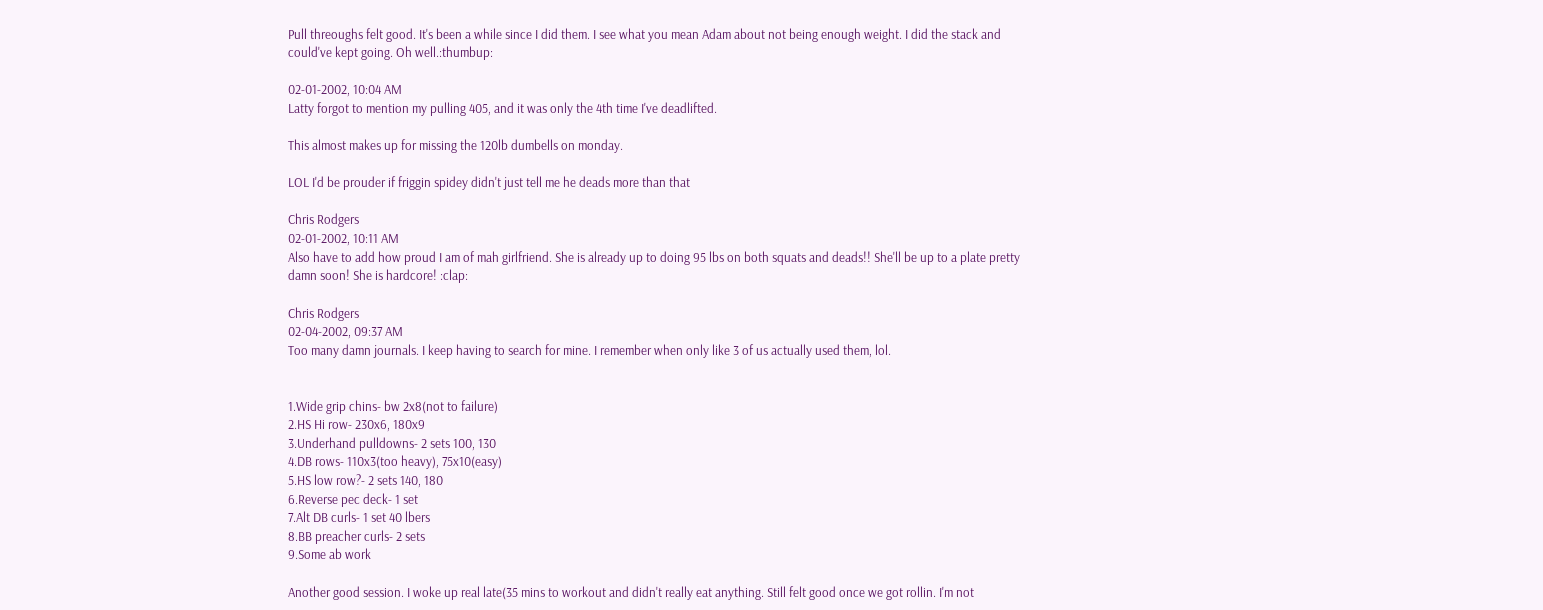Pull threoughs felt good. It's been a while since I did them. I see what you mean Adam about not being enough weight. I did the stack and could've kept going. Oh well.:thumbup:

02-01-2002, 10:04 AM
Latty forgot to mention my pulling 405, and it was only the 4th time I've deadlifted.

This almost makes up for missing the 120lb dumbells on monday.

LOL I'd be prouder if friggin spidey didn't just tell me he deads more than that

Chris Rodgers
02-01-2002, 10:11 AM
Also have to add how proud I am of mah girlfriend. She is already up to doing 95 lbs on both squats and deads!! She'll be up to a plate pretty damn soon! She is hardcore! :clap:

Chris Rodgers
02-04-2002, 09:37 AM
Too many damn journals. I keep having to search for mine. I remember when only like 3 of us actually used them, lol.


1.Wide grip chins- bw 2x8(not to failure)
2.HS Hi row- 230x6, 180x9
3.Underhand pulldowns- 2 sets 100, 130
4.DB rows- 110x3(too heavy), 75x10(easy)
5.HS low row?- 2 sets 140, 180
6.Reverse pec deck- 1 set
7.Alt DB curls- 1 set 40 lbers
8.BB preacher curls- 2 sets
9.Some ab work

Another good session. I woke up real late(35 mins to workout and didn't really eat anything. Still felt good once we got rollin. I'm not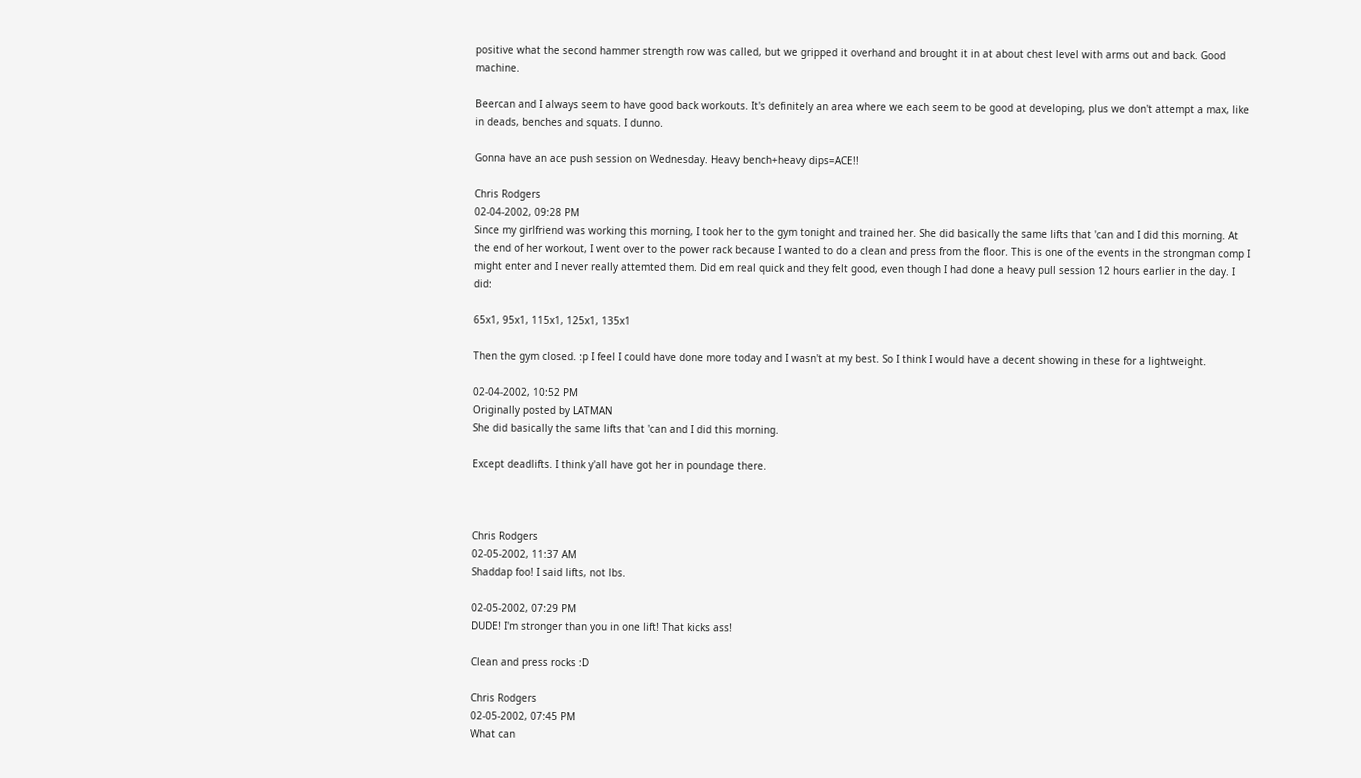positive what the second hammer strength row was called, but we gripped it overhand and brought it in at about chest level with arms out and back. Good machine.

Beercan and I always seem to have good back workouts. It's definitely an area where we each seem to be good at developing, plus we don't attempt a max, like in deads, benches and squats. I dunno.

Gonna have an ace push session on Wednesday. Heavy bench+heavy dips=ACE!!

Chris Rodgers
02-04-2002, 09:28 PM
Since my girlfriend was working this morning, I took her to the gym tonight and trained her. She did basically the same lifts that 'can and I did this morning. At the end of her workout, I went over to the power rack because I wanted to do a clean and press from the floor. This is one of the events in the strongman comp I might enter and I never really attemted them. Did em real quick and they felt good, even though I had done a heavy pull session 12 hours earlier in the day. I did:

65x1, 95x1, 115x1, 125x1, 135x1

Then the gym closed. :p I feel I could have done more today and I wasn't at my best. So I think I would have a decent showing in these for a lightweight.

02-04-2002, 10:52 PM
Originally posted by LATMAN
She did basically the same lifts that 'can and I did this morning.

Except deadlifts. I think y'all have got her in poundage there.



Chris Rodgers
02-05-2002, 11:37 AM
Shaddap foo! I said lifts, not lbs.

02-05-2002, 07:29 PM
DUDE! I'm stronger than you in one lift! That kicks ass!

Clean and press rocks :D

Chris Rodgers
02-05-2002, 07:45 PM
What can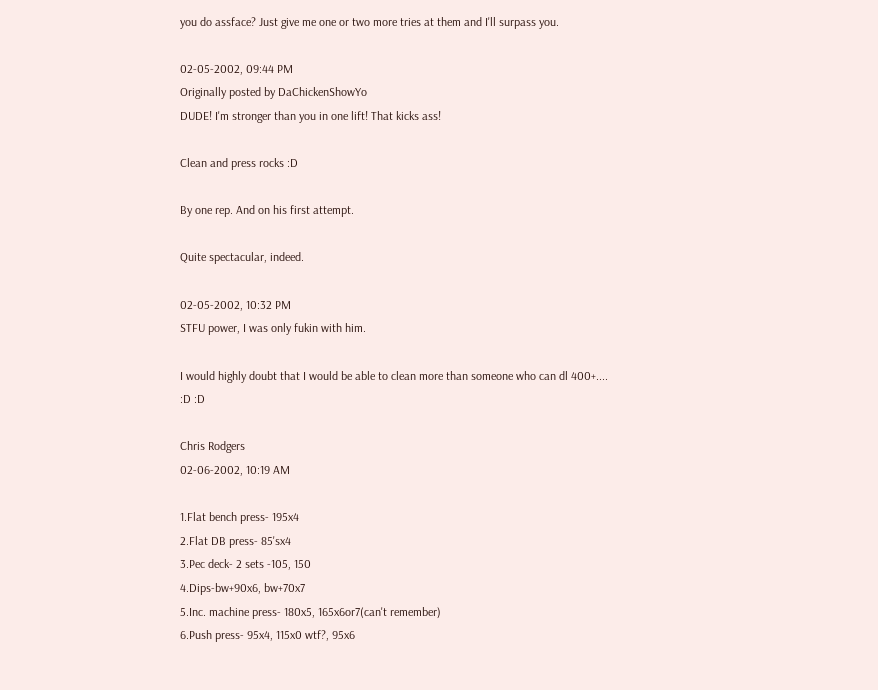you do assface? Just give me one or two more tries at them and I'll surpass you.

02-05-2002, 09:44 PM
Originally posted by DaChickenShowYo
DUDE! I'm stronger than you in one lift! That kicks ass!

Clean and press rocks :D

By one rep. And on his first attempt.

Quite spectacular, indeed.

02-05-2002, 10:32 PM
STFU power, I was only fukin with him.

I would highly doubt that I would be able to clean more than someone who can dl 400+....
:D :D

Chris Rodgers
02-06-2002, 10:19 AM

1.Flat bench press- 195x4
2.Flat DB press- 85'sx4
3.Pec deck- 2 sets -105, 150
4.Dips-bw+90x6, bw+70x7
5.Inc. machine press- 180x5, 165x6or7(can't remember)
6.Push press- 95x4, 115x0 wtf?, 95x6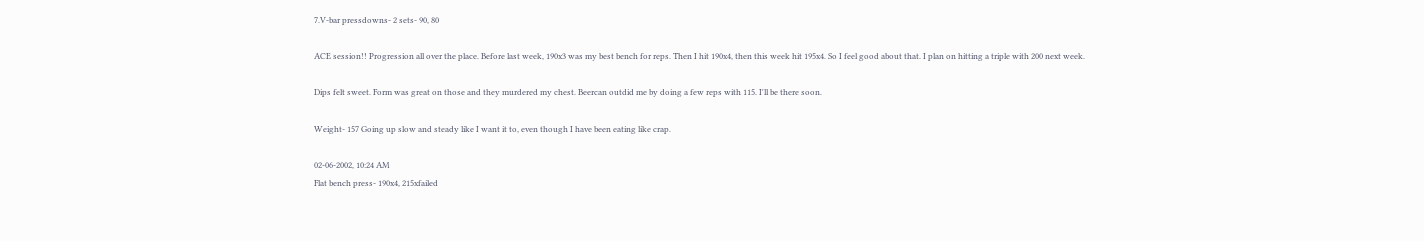7.V-bar pressdowns- 2 sets- 90, 80

ACE session!! Progression all over the place. Before last week, 190x3 was my best bench for reps. Then I hit 190x4, then this week hit 195x4. So I feel good about that. I plan on hitting a triple with 200 next week.

Dips felt sweet. Form was great on those and they murdered my chest. Beercan outdid me by doing a few reps with 115. I'll be there soon.

Weight- 157 Going up slow and steady like I want it to, even though I have been eating like crap.

02-06-2002, 10:24 AM
Flat bench press- 190x4, 215xfailed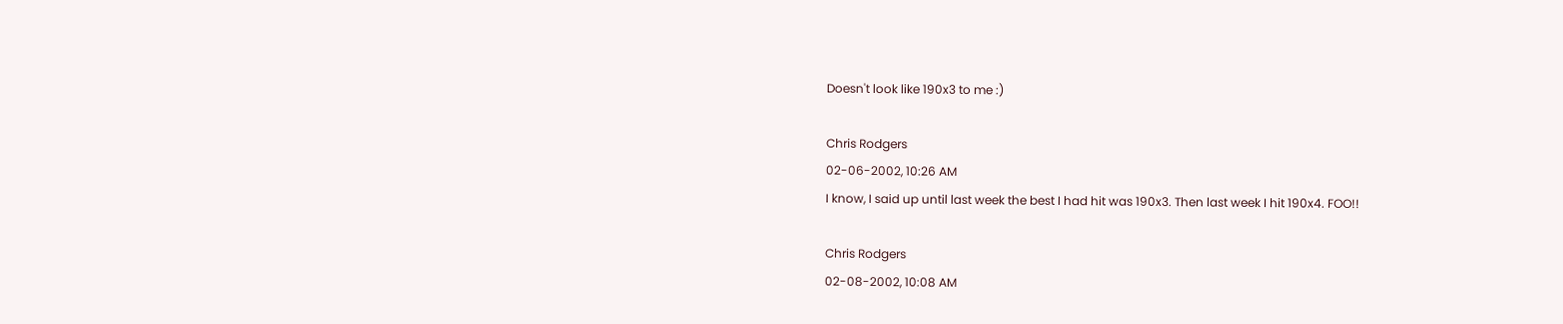Doesn't look like 190x3 to me :)

Chris Rodgers
02-06-2002, 10:26 AM
I know, I said up until last week the best I had hit was 190x3. Then last week I hit 190x4. FOO!!

Chris Rodgers
02-08-2002, 10:08 AM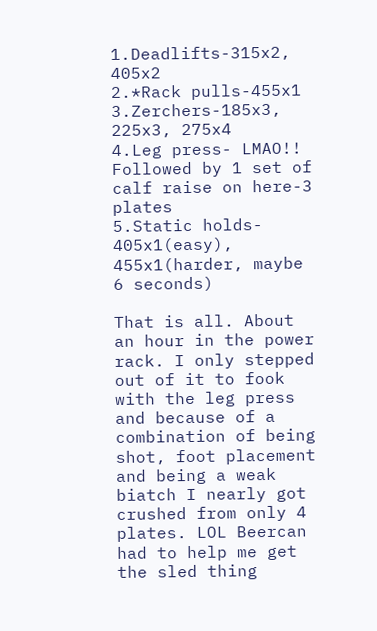1.Deadlifts-315x2, 405x2
2.*Rack pulls-455x1
3.Zerchers-185x3, 225x3, 275x4
4.Leg press- LMAO!! Followed by 1 set of calf raise on here-3 plates
5.Static holds- 405x1(easy), 455x1(harder, maybe 6 seconds)

That is all. About an hour in the power rack. I only stepped out of it to fook with the leg press and because of a combination of being shot, foot placement and being a weak biatch I nearly got crushed from only 4 plates. LOL Beercan had to help me get the sled thing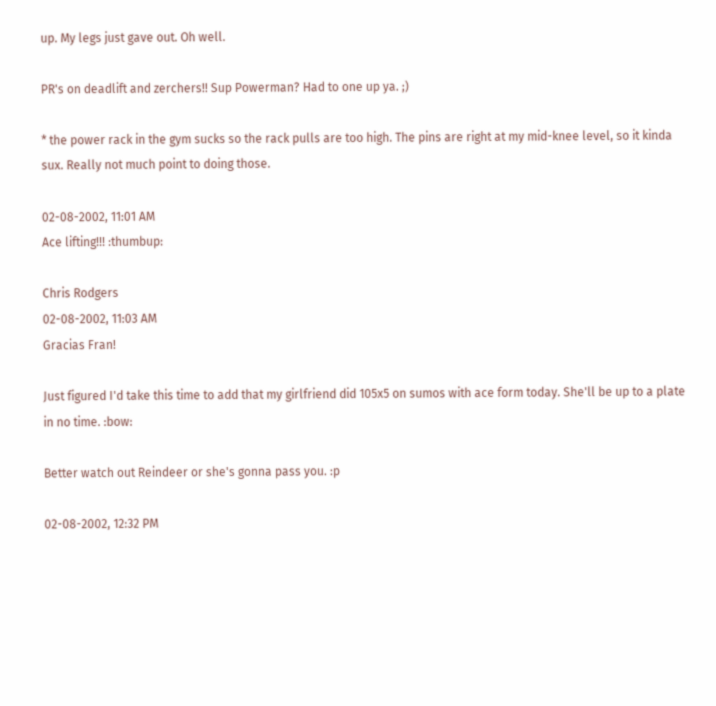up. My legs just gave out. Oh well.

PR's on deadlift and zerchers!! Sup Powerman? Had to one up ya. ;)

* the power rack in the gym sucks so the rack pulls are too high. The pins are right at my mid-knee level, so it kinda sux. Really not much point to doing those.

02-08-2002, 11:01 AM
Ace lifting!!! :thumbup:

Chris Rodgers
02-08-2002, 11:03 AM
Gracias Fran!

Just figured I'd take this time to add that my girlfriend did 105x5 on sumos with ace form today. She'll be up to a plate in no time. :bow:

Better watch out Reindeer or she's gonna pass you. :p

02-08-2002, 12:32 PM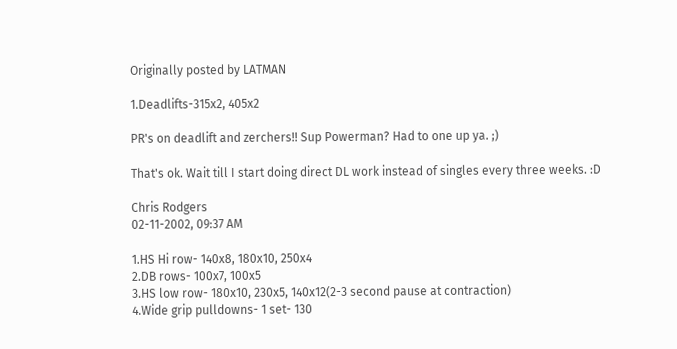Originally posted by LATMAN

1.Deadlifts-315x2, 405x2

PR's on deadlift and zerchers!! Sup Powerman? Had to one up ya. ;)

That's ok. Wait till I start doing direct DL work instead of singles every three weeks. :D

Chris Rodgers
02-11-2002, 09:37 AM

1.HS Hi row- 140x8, 180x10, 250x4
2.DB rows- 100x7, 100x5
3.HS low row- 180x10, 230x5, 140x12(2-3 second pause at contraction)
4.Wide grip pulldowns- 1 set- 130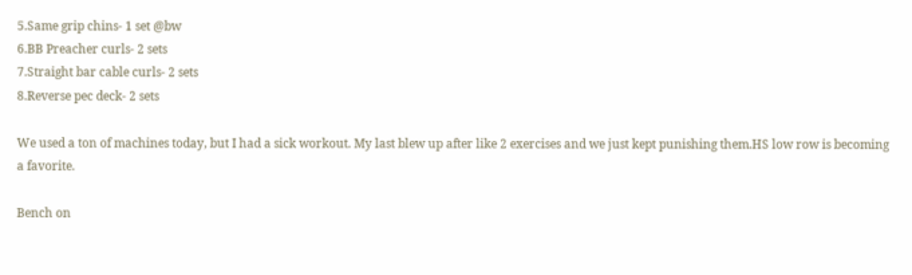5.Same grip chins- 1 set @bw
6.BB Preacher curls- 2 sets
7.Straight bar cable curls- 2 sets
8.Reverse pec deck- 2 sets

We used a ton of machines today, but I had a sick workout. My last blew up after like 2 exercises and we just kept punishing them.HS low row is becoming a favorite.

Bench on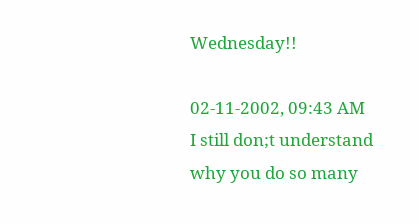Wednesday!!

02-11-2002, 09:43 AM
I still don;t understand why you do so many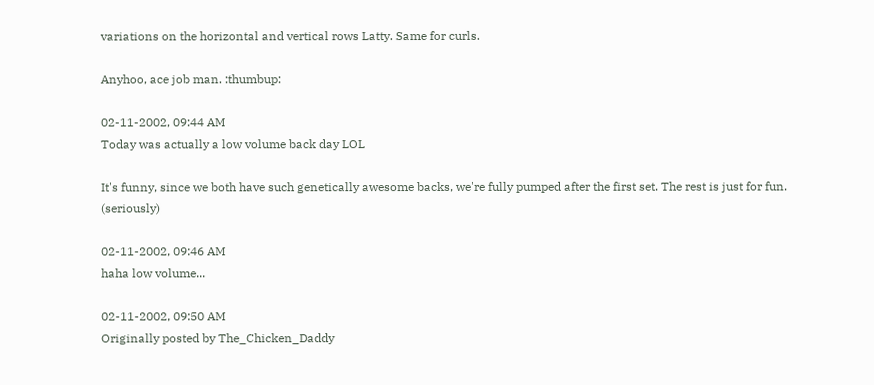variations on the horizontal and vertical rows Latty. Same for curls.

Anyhoo, ace job man. :thumbup:

02-11-2002, 09:44 AM
Today was actually a low volume back day LOL

It's funny, since we both have such genetically awesome backs, we're fully pumped after the first set. The rest is just for fun. (seriously)

02-11-2002, 09:46 AM
haha low volume...

02-11-2002, 09:50 AM
Originally posted by The_Chicken_Daddy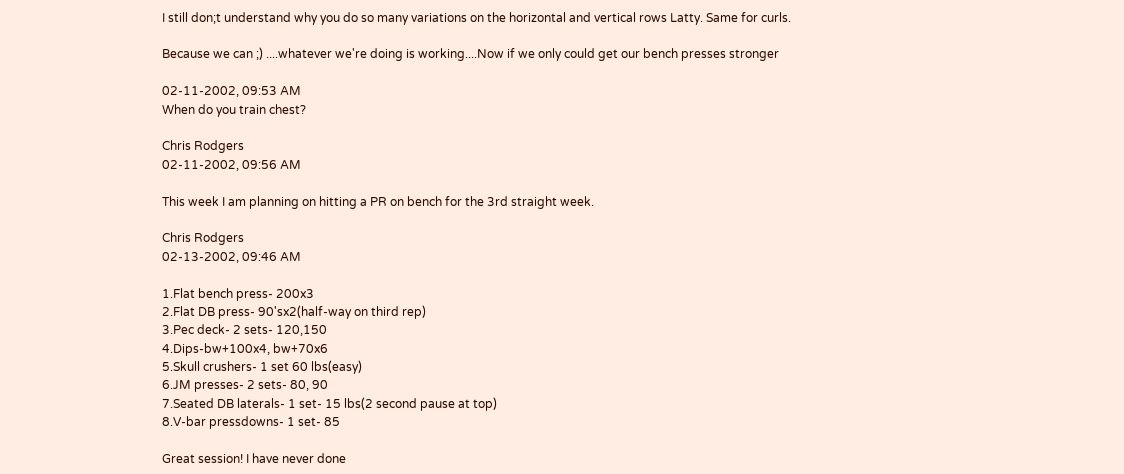I still don;t understand why you do so many variations on the horizontal and vertical rows Latty. Same for curls.

Because we can ;) ....whatever we're doing is working....Now if we only could get our bench presses stronger

02-11-2002, 09:53 AM
When do you train chest?

Chris Rodgers
02-11-2002, 09:56 AM

This week I am planning on hitting a PR on bench for the 3rd straight week.

Chris Rodgers
02-13-2002, 09:46 AM

1.Flat bench press- 200x3
2.Flat DB press- 90'sx2(half-way on third rep)
3.Pec deck- 2 sets- 120,150
4.Dips-bw+100x4, bw+70x6
5.Skull crushers- 1 set 60 lbs(easy)
6.JM presses- 2 sets- 80, 90
7.Seated DB laterals- 1 set- 15 lbs(2 second pause at top)
8.V-bar pressdowns- 1 set- 85

Great session! I have never done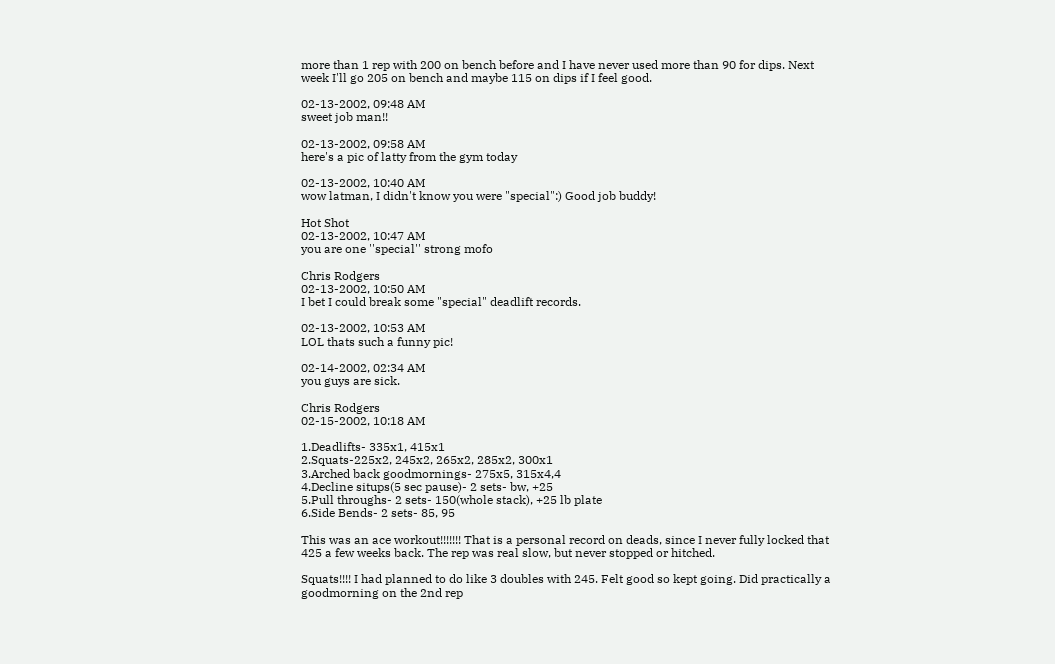more than 1 rep with 200 on bench before and I have never used more than 90 for dips. Next week I'll go 205 on bench and maybe 115 on dips if I feel good.

02-13-2002, 09:48 AM
sweet job man!!

02-13-2002, 09:58 AM
here's a pic of latty from the gym today

02-13-2002, 10:40 AM
wow latman, I didn't know you were "special":) Good job buddy!

Hot Shot
02-13-2002, 10:47 AM
you are one ''special'' strong mofo

Chris Rodgers
02-13-2002, 10:50 AM
I bet I could break some "special" deadlift records.

02-13-2002, 10:53 AM
LOL thats such a funny pic!

02-14-2002, 02:34 AM
you guys are sick.

Chris Rodgers
02-15-2002, 10:18 AM

1.Deadlifts- 335x1, 415x1
2.Squats-225x2, 245x2, 265x2, 285x2, 300x1
3.Arched back goodmornings- 275x5, 315x4,4
4.Decline situps(5 sec pause)- 2 sets- bw, +25
5.Pull throughs- 2 sets- 150(whole stack), +25 lb plate
6.Side Bends- 2 sets- 85, 95

This was an ace workout!!!!!!! That is a personal record on deads, since I never fully locked that 425 a few weeks back. The rep was real slow, but never stopped or hitched.

Squats!!!! I had planned to do like 3 doubles with 245. Felt good so kept going. Did practically a goodmorning on the 2nd rep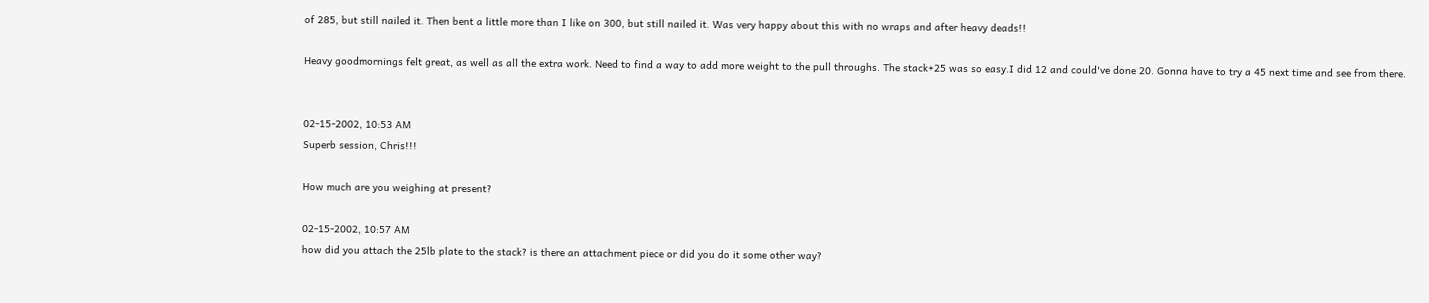of 285, but still nailed it. Then bent a little more than I like on 300, but still nailed it. Was very happy about this with no wraps and after heavy deads!!

Heavy goodmornings felt great, as well as all the extra work. Need to find a way to add more weight to the pull throughs. The stack+25 was so easy.I did 12 and could've done 20. Gonna have to try a 45 next time and see from there.


02-15-2002, 10:53 AM
Superb session, Chris!!!

How much are you weighing at present?

02-15-2002, 10:57 AM
how did you attach the 25lb plate to the stack? is there an attachment piece or did you do it some other way?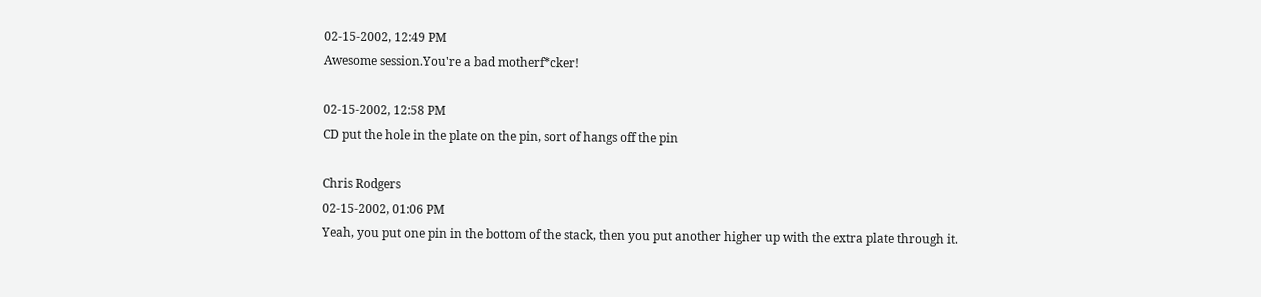02-15-2002, 12:49 PM
Awesome session.You're a bad motherf*cker!

02-15-2002, 12:58 PM
CD put the hole in the plate on the pin, sort of hangs off the pin

Chris Rodgers
02-15-2002, 01:06 PM
Yeah, you put one pin in the bottom of the stack, then you put another higher up with the extra plate through it.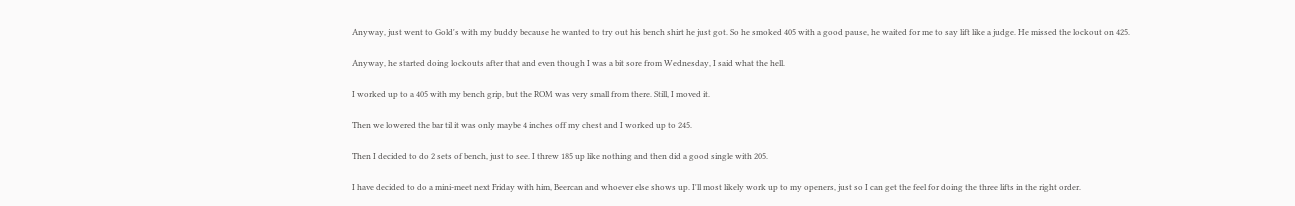Anyway, just went to Gold's with my buddy because he wanted to try out his bench shirt he just got. So he smoked 405 with a good pause, he waited for me to say lift like a judge. He missed the lockout on 425.

Anyway, he started doing lockouts after that and even though I was a bit sore from Wednesday, I said what the hell.

I worked up to a 405 with my bench grip, but the ROM was very small from there. Still, I moved it.

Then we lowered the bar til it was only maybe 4 inches off my chest and I worked up to 245.

Then I decided to do 2 sets of bench, just to see. I threw 185 up like nothing and then did a good single with 205.

I have decided to do a mini-meet next Friday with him, Beercan and whoever else shows up. I'll most likely work up to my openers, just so I can get the feel for doing the three lifts in the right order.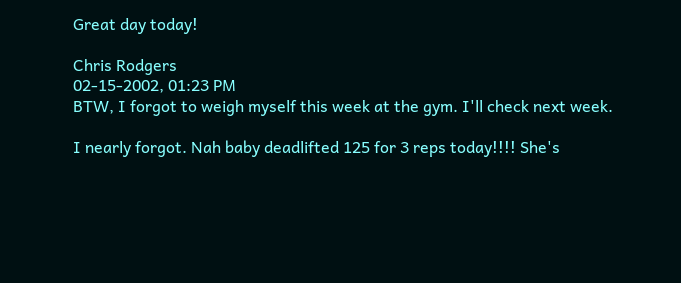Great day today!

Chris Rodgers
02-15-2002, 01:23 PM
BTW, I forgot to weigh myself this week at the gym. I'll check next week.

I nearly forgot. Nah baby deadlifted 125 for 3 reps today!!!! She's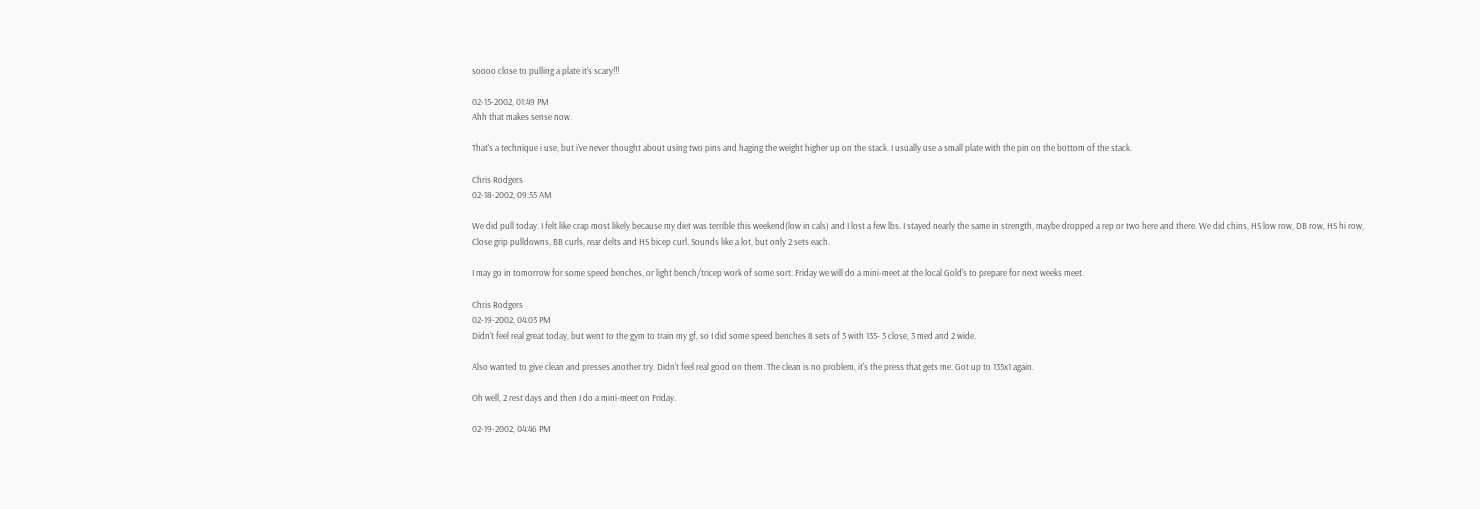soooo close to pulling a plate it's scary!!!

02-15-2002, 01:49 PM
Ahh that makes sense now.

That's a technique i use, but i've never thought about using two pins and haging the weight higher up on the stack. I usually use a small plate with the pin on the bottom of the stack.

Chris Rodgers
02-18-2002, 09:55 AM

We did pull today. I felt like crap most likely because my diet was terrible this weekend(low in cals) and I lost a few lbs. I stayed nearly the same in strength, maybe dropped a rep or two here and there. We did chins, HS low row, DB row, HS hi row, Close grip pulldowns, BB curls, rear delts and HS bicep curl. Sounds like a lot, but only 2 sets each.

I may go in tomorrow for some speed benches, or light bench/tricep work of some sort. Friday we will do a mini-meet at the local Gold's to prepare for next weeks meet.

Chris Rodgers
02-19-2002, 04:03 PM
Didn't feel real great today, but went to the gym to train my gf, so I did some speed benches 8 sets of 3 with 135- 3 close, 3 med and 2 wide.

Also wanted to give clean and presses another try. Didn't feel real good on them. The clean is no problem, it's the press that gets me. Got up to 135x1 again.

Oh well, 2 rest days and then I do a mini-meet on Friday.

02-19-2002, 04:46 PM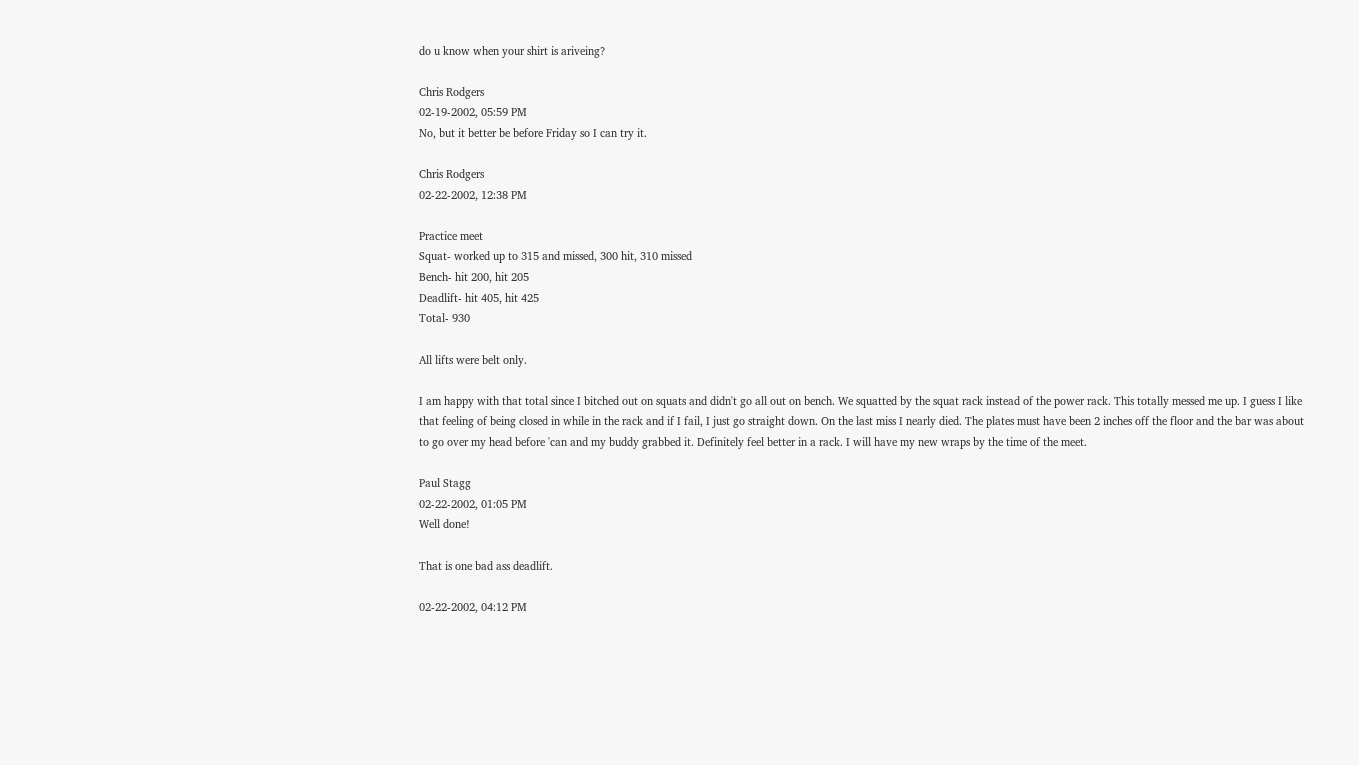do u know when your shirt is ariveing?

Chris Rodgers
02-19-2002, 05:59 PM
No, but it better be before Friday so I can try it.

Chris Rodgers
02-22-2002, 12:38 PM

Practice meet
Squat- worked up to 315 and missed, 300 hit, 310 missed
Bench- hit 200, hit 205
Deadlift- hit 405, hit 425
Total- 930

All lifts were belt only.

I am happy with that total since I bitched out on squats and didn't go all out on bench. We squatted by the squat rack instead of the power rack. This totally messed me up. I guess I like that feeling of being closed in while in the rack and if I fail, I just go straight down. On the last miss I nearly died. The plates must have been 2 inches off the floor and the bar was about to go over my head before 'can and my buddy grabbed it. Definitely feel better in a rack. I will have my new wraps by the time of the meet.

Paul Stagg
02-22-2002, 01:05 PM
Well done!

That is one bad ass deadlift.

02-22-2002, 04:12 PM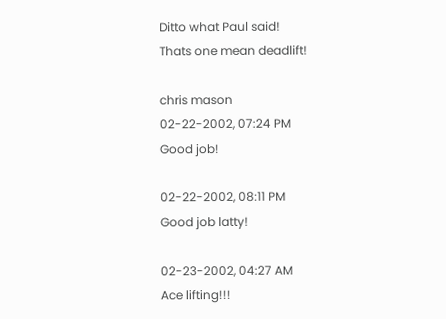Ditto what Paul said!
Thats one mean deadlift!

chris mason
02-22-2002, 07:24 PM
Good job!

02-22-2002, 08:11 PM
Good job latty!

02-23-2002, 04:27 AM
Ace lifting!!!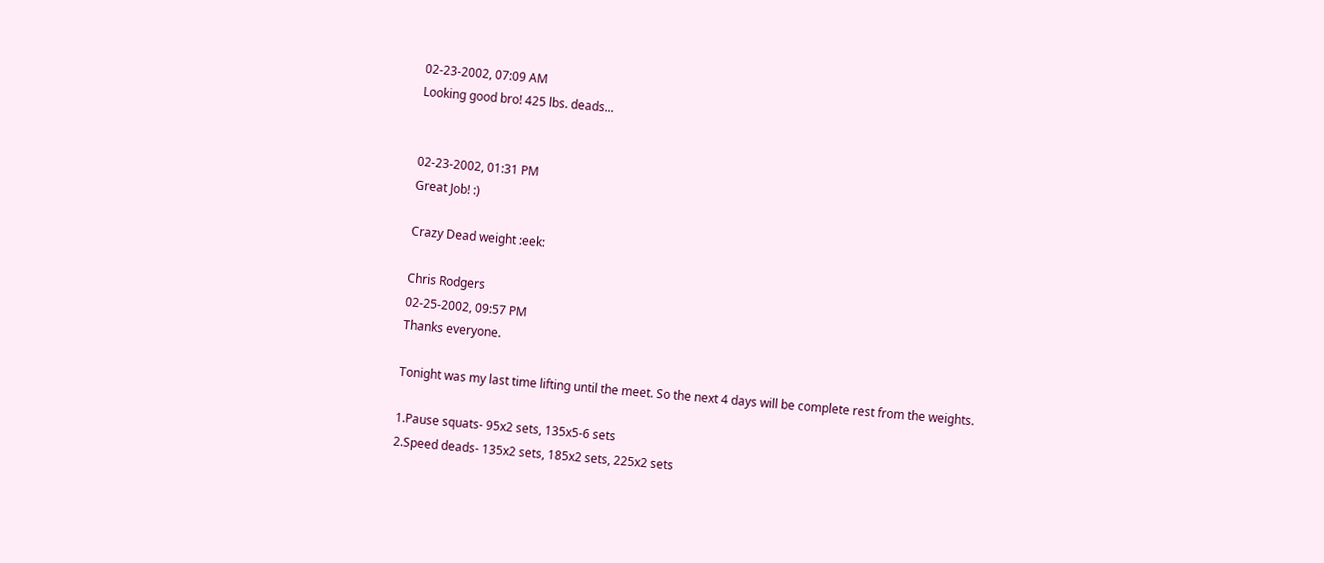02-23-2002, 07:09 AM
Looking good bro! 425 lbs. deads...


02-23-2002, 01:31 PM
Great Job! :)

Crazy Dead weight :eek:

Chris Rodgers
02-25-2002, 09:57 PM
Thanks everyone.

Tonight was my last time lifting until the meet. So the next 4 days will be complete rest from the weights.

1.Pause squats- 95x2 sets, 135x5-6 sets
2.Speed deads- 135x2 sets, 185x2 sets, 225x2 sets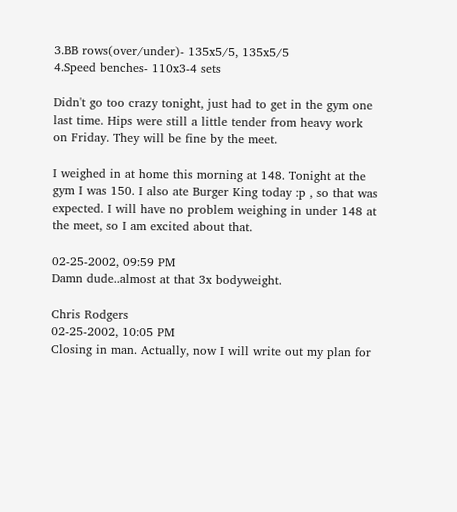3.BB rows(over/under)- 135x5/5, 135x5/5
4.Speed benches- 110x3-4 sets

Didn't go too crazy tonight, just had to get in the gym one last time. Hips were still a little tender from heavy work on Friday. They will be fine by the meet.

I weighed in at home this morning at 148. Tonight at the gym I was 150. I also ate Burger King today :p , so that was expected. I will have no problem weighing in under 148 at the meet, so I am excited about that.

02-25-2002, 09:59 PM
Damn dude..almost at that 3x bodyweight.

Chris Rodgers
02-25-2002, 10:05 PM
Closing in man. Actually, now I will write out my plan for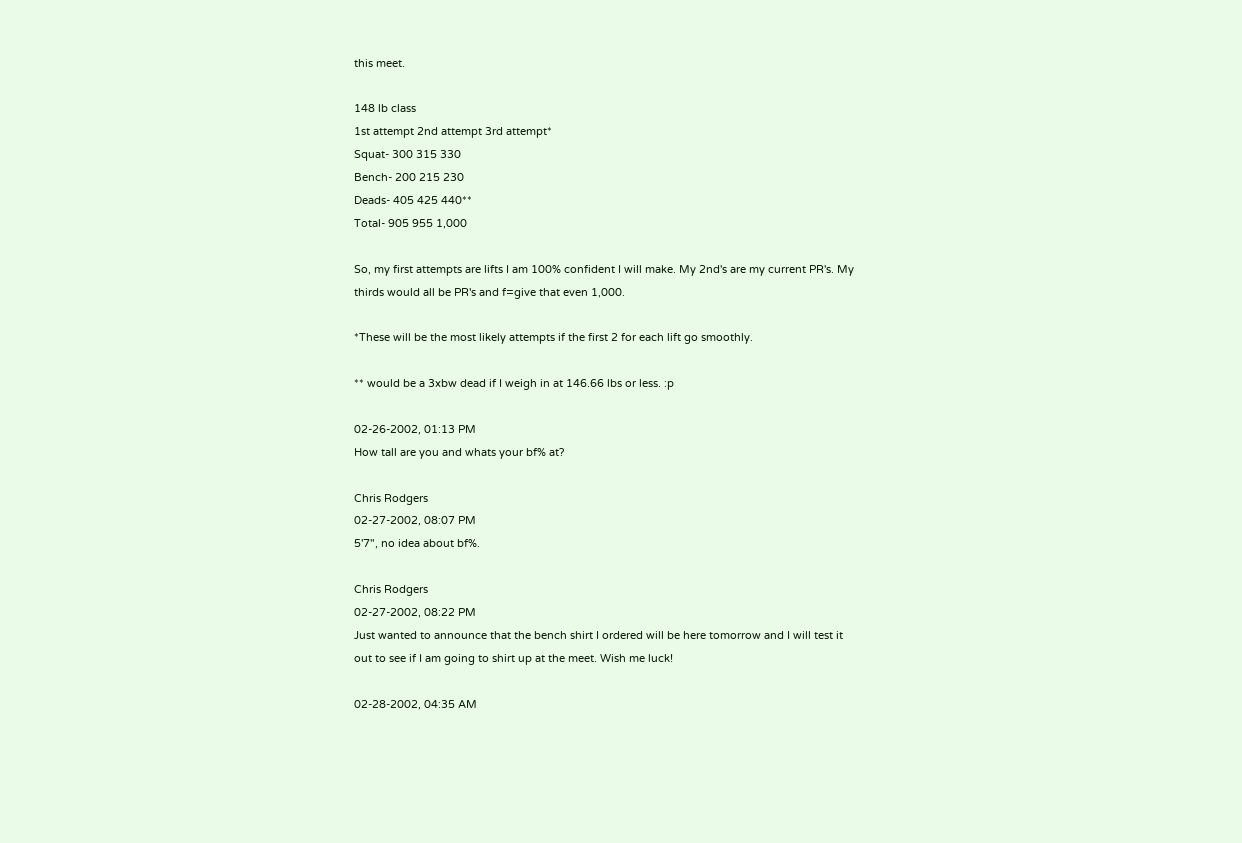this meet.

148 lb class
1st attempt 2nd attempt 3rd attempt*
Squat- 300 315 330
Bench- 200 215 230
Deads- 405 425 440**
Total- 905 955 1,000

So, my first attempts are lifts I am 100% confident I will make. My 2nd's are my current PR's. My thirds would all be PR's and f=give that even 1,000.

*These will be the most likely attempts if the first 2 for each lift go smoothly.

** would be a 3xbw dead if I weigh in at 146.66 lbs or less. :p

02-26-2002, 01:13 PM
How tall are you and whats your bf% at?

Chris Rodgers
02-27-2002, 08:07 PM
5'7", no idea about bf%.

Chris Rodgers
02-27-2002, 08:22 PM
Just wanted to announce that the bench shirt I ordered will be here tomorrow and I will test it out to see if I am going to shirt up at the meet. Wish me luck!

02-28-2002, 04:35 AM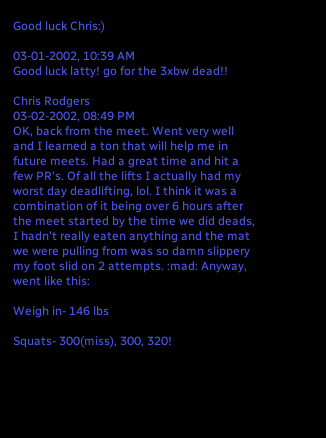Good luck Chris:)

03-01-2002, 10:39 AM
Good luck latty! go for the 3xbw dead!!

Chris Rodgers
03-02-2002, 08:49 PM
OK, back from the meet. Went very well and I learned a ton that will help me in future meets. Had a great time and hit a few PR's. Of all the lifts I actually had my worst day deadlifting, lol. I think it was a combination of it being over 6 hours after the meet started by the time we did deads, I hadn't really eaten anything and the mat we were pulling from was so damn slippery my foot slid on 2 attempts. :mad: Anyway, went like this:

Weigh in- 146 lbs

Squats- 300(miss), 300, 320!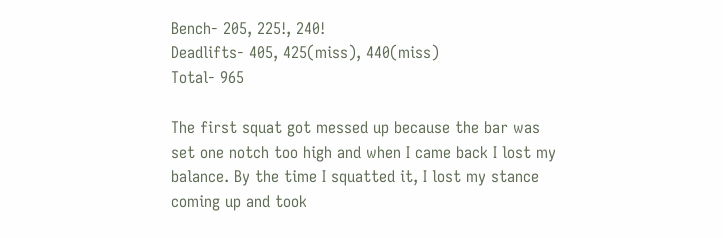Bench- 205, 225!, 240!
Deadlifts- 405, 425(miss), 440(miss)
Total- 965

The first squat got messed up because the bar was set one notch too high and when I came back I lost my balance. By the time I squatted it, I lost my stance coming up and took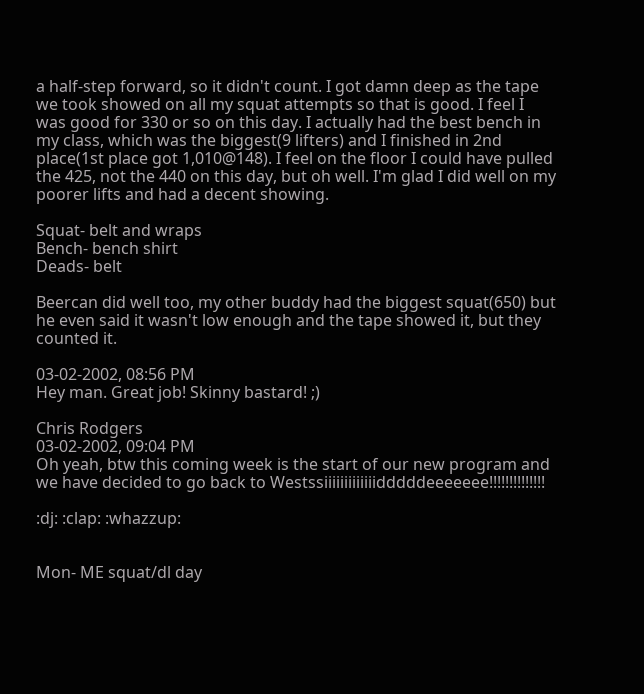a half-step forward, so it didn't count. I got damn deep as the tape we took showed on all my squat attempts so that is good. I feel I was good for 330 or so on this day. I actually had the best bench in my class, which was the biggest(9 lifters) and I finished in 2nd place(1st place got 1,010@148). I feel on the floor I could have pulled the 425, not the 440 on this day, but oh well. I'm glad I did well on my poorer lifts and had a decent showing.

Squat- belt and wraps
Bench- bench shirt
Deads- belt

Beercan did well too, my other buddy had the biggest squat(650) but he even said it wasn't low enough and the tape showed it, but they counted it.

03-02-2002, 08:56 PM
Hey man. Great job! Skinny bastard! ;)

Chris Rodgers
03-02-2002, 09:04 PM
Oh yeah, btw this coming week is the start of our new program and we have decided to go back to Westssiiiiiiiiiiiiidddddeeeeeee!!!!!!!!!!!!!!

:dj: :clap: :whazzup:


Mon- ME squat/dl day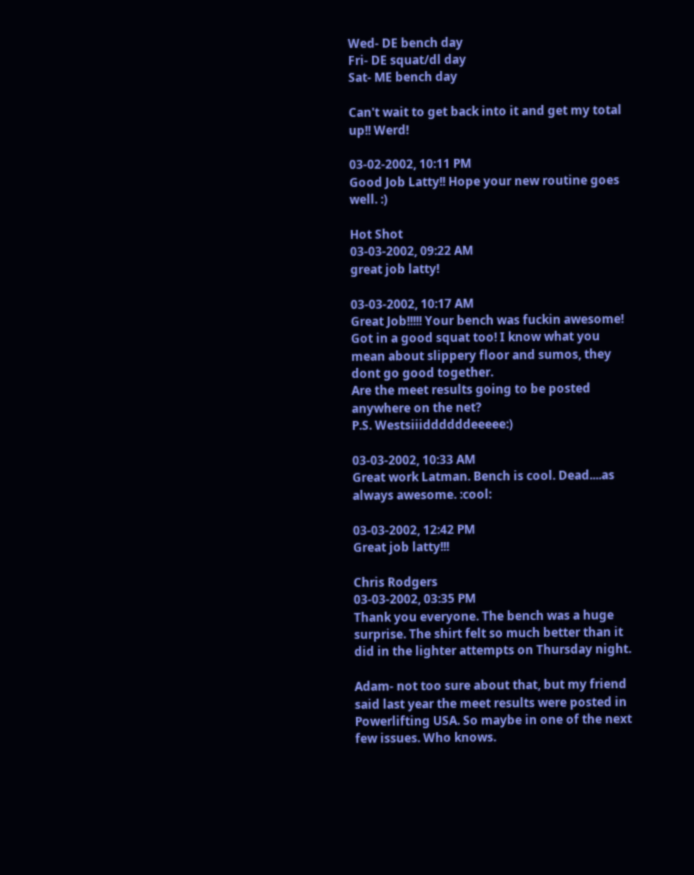Wed- DE bench day
Fri- DE squat/dl day
Sat- ME bench day

Can't wait to get back into it and get my total up!! Werd!

03-02-2002, 10:11 PM
Good Job Latty!! Hope your new routine goes well. :)

Hot Shot
03-03-2002, 09:22 AM
great job latty!

03-03-2002, 10:17 AM
Great Job!!!!! Your bench was fuckin awesome! Got in a good squat too! I know what you mean about slippery floor and sumos, they dont go good together.
Are the meet results going to be posted anywhere on the net?
P.S. Westsiiiddddddeeeee:)

03-03-2002, 10:33 AM
Great work Latman. Bench is cool. Dead....as always awesome. :cool:

03-03-2002, 12:42 PM
Great job latty!!!

Chris Rodgers
03-03-2002, 03:35 PM
Thank you everyone. The bench was a huge surprise. The shirt felt so much better than it did in the lighter attempts on Thursday night.

Adam- not too sure about that, but my friend said last year the meet results were posted in Powerlifting USA. So maybe in one of the next few issues. Who knows.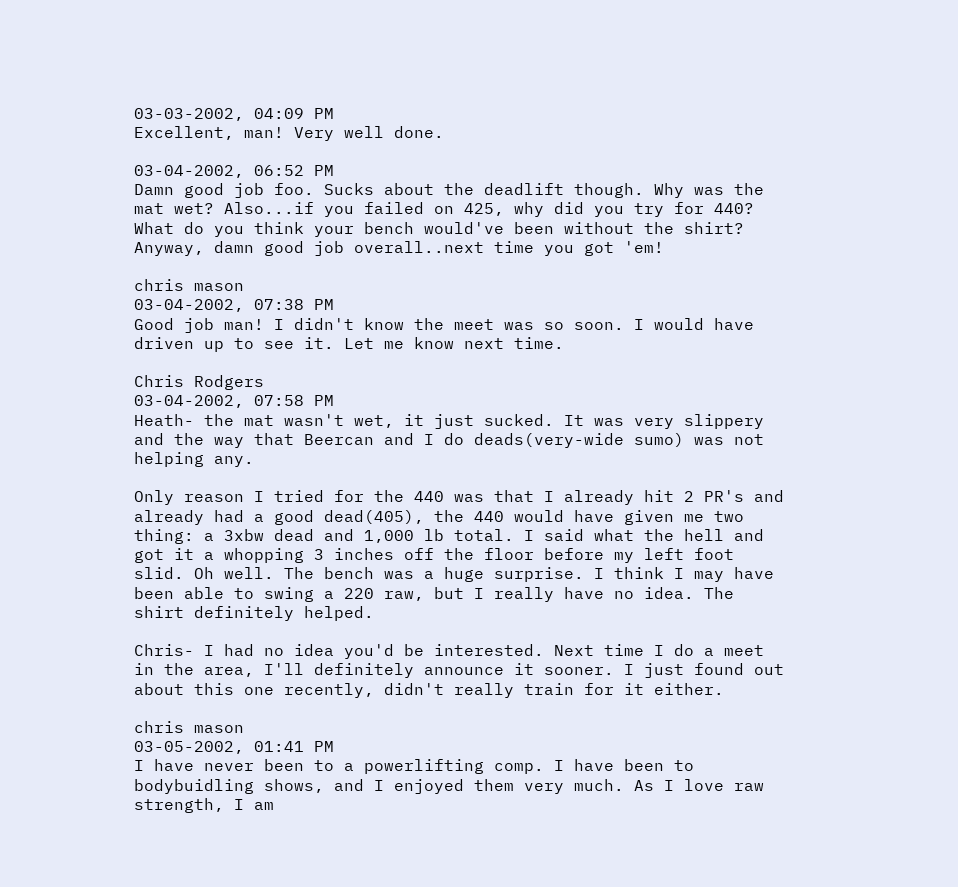03-03-2002, 04:09 PM
Excellent, man! Very well done.

03-04-2002, 06:52 PM
Damn good job foo. Sucks about the deadlift though. Why was the mat wet? Also...if you failed on 425, why did you try for 440? What do you think your bench would've been without the shirt? Anyway, damn good job overall..next time you got 'em!

chris mason
03-04-2002, 07:38 PM
Good job man! I didn't know the meet was so soon. I would have driven up to see it. Let me know next time.

Chris Rodgers
03-04-2002, 07:58 PM
Heath- the mat wasn't wet, it just sucked. It was very slippery and the way that Beercan and I do deads(very-wide sumo) was not helping any.

Only reason I tried for the 440 was that I already hit 2 PR's and already had a good dead(405), the 440 would have given me two thing: a 3xbw dead and 1,000 lb total. I said what the hell and got it a whopping 3 inches off the floor before my left foot slid. Oh well. The bench was a huge surprise. I think I may have been able to swing a 220 raw, but I really have no idea. The shirt definitely helped.

Chris- I had no idea you'd be interested. Next time I do a meet in the area, I'll definitely announce it sooner. I just found out about this one recently, didn't really train for it either.

chris mason
03-05-2002, 01:41 PM
I have never been to a powerlifting comp. I have been to bodybuidling shows, and I enjoyed them very much. As I love raw strength, I am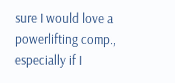sure I would love a powerlifting comp., especially if I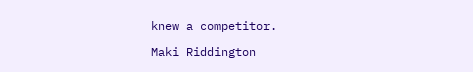knew a competitor.

Maki Riddington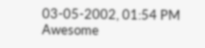03-05-2002, 01:54 PM
Awesome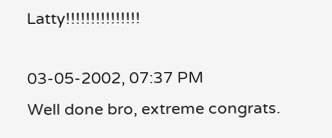Latty!!!!!!!!!!!!!!!

03-05-2002, 07:37 PM
Well done bro, extreme congrats.